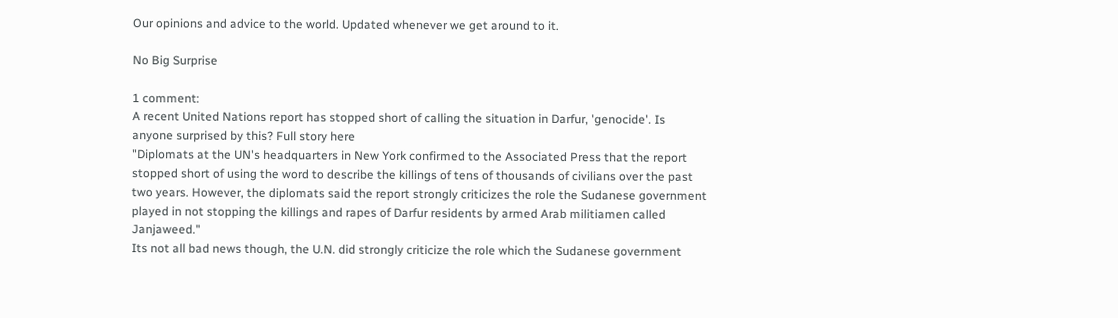Our opinions and advice to the world. Updated whenever we get around to it.

No Big Surprise

1 comment:
A recent United Nations report has stopped short of calling the situation in Darfur, 'genocide'. Is anyone surprised by this? Full story here
"Diplomats at the UN's headquarters in New York confirmed to the Associated Press that the report stopped short of using the word to describe the killings of tens of thousands of civilians over the past two years. However, the diplomats said the report strongly criticizes the role the Sudanese government played in not stopping the killings and rapes of Darfur residents by armed Arab militiamen called Janjaweed."
Its not all bad news though, the U.N. did strongly criticize the role which the Sudanese government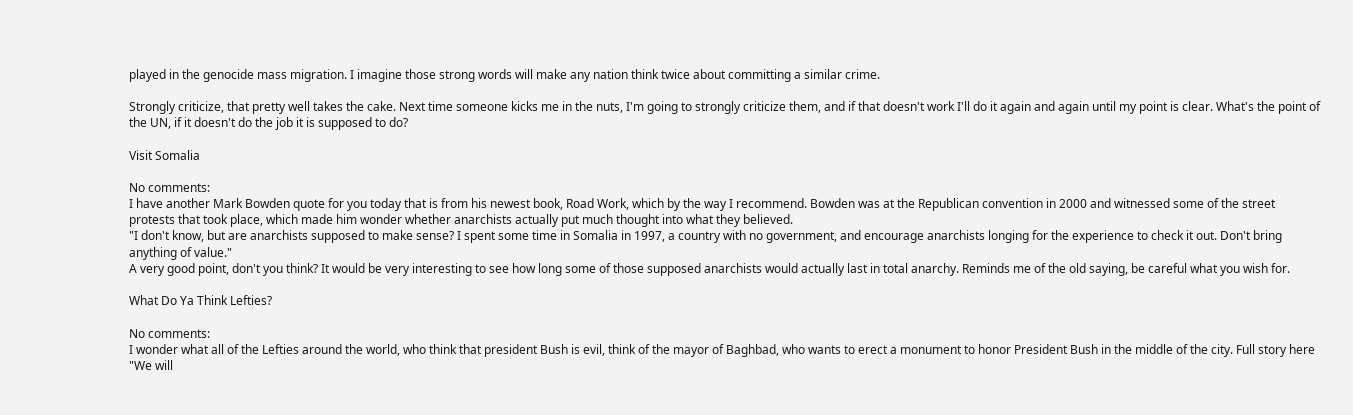played in the genocide mass migration. I imagine those strong words will make any nation think twice about committing a similar crime.

Strongly criticize, that pretty well takes the cake. Next time someone kicks me in the nuts, I'm going to strongly criticize them, and if that doesn't work I'll do it again and again until my point is clear. What's the point of the UN, if it doesn't do the job it is supposed to do?

Visit Somalia

No comments:
I have another Mark Bowden quote for you today that is from his newest book, Road Work, which by the way I recommend. Bowden was at the Republican convention in 2000 and witnessed some of the street protests that took place, which made him wonder whether anarchists actually put much thought into what they believed.
"I don't know, but are anarchists supposed to make sense? I spent some time in Somalia in 1997, a country with no government, and encourage anarchists longing for the experience to check it out. Don't bring anything of value."
A very good point, don't you think? It would be very interesting to see how long some of those supposed anarchists would actually last in total anarchy. Reminds me of the old saying, be careful what you wish for.

What Do Ya Think Lefties?

No comments:
I wonder what all of the Lefties around the world, who think that president Bush is evil, think of the mayor of Baghbad, who wants to erect a monument to honor President Bush in the middle of the city. Full story here
"We will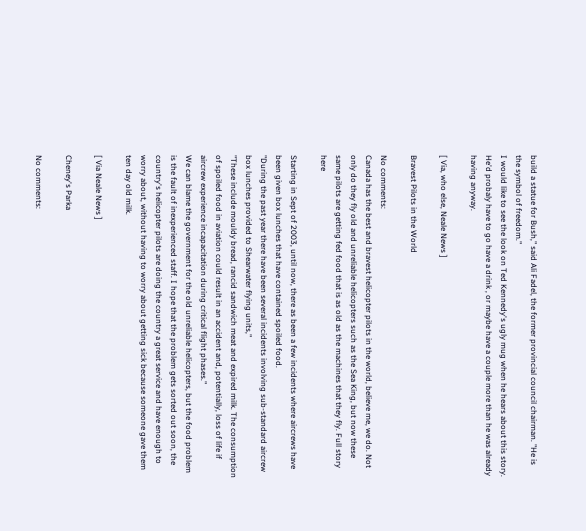build a statue for Bush," said Ali Fadel, the former provincial council chairman. "He is the symbol of freedom."
I would like to see the look on Ted Kennedy's ugly mug when he hears about this story. He'd probaly have to go have a drink , or maybe have a couple more than he was already having anyway.

[ Via, who else, Neale News ]

Bravest Pilots in the World

No comments:
Canada has the best and bravest helicopter pilots in the world, believe me, we do. Not only do they fly old and unreliable helicopters such as the Sea King, but now these same pilots are getting fed food that is as old as the machines that they fly. Full story here

Starting in Sept of 2003, until now, there as been a few incidents where aircrews have been given box lunches that have contained spoiled food.
"During the past year there have been several incidents involving sub-standard aircrew box lunches provided to Shearwater flying units,"
"These include mouldy bread, rancid sandwich meat and expired milk. The consumption of spoiled food in aviation could result in an accident and, potentially, loss of life if aircrew experience incapacitation during critical flight phases."
We can blame the government for the old unreliable helicopters, but the food problem is the fault of inexperienced staff. I hope that the problem gets sorted out soon, the country's helicopter pilots are doing the country a great service and have enough to worry about, without having to worry about getting sick because someone gave them ten day old milk.

[ Via Neale News ]

Cheney's Parka

No comments: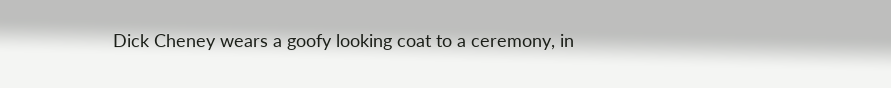Dick Cheney wears a goofy looking coat to a ceremony, in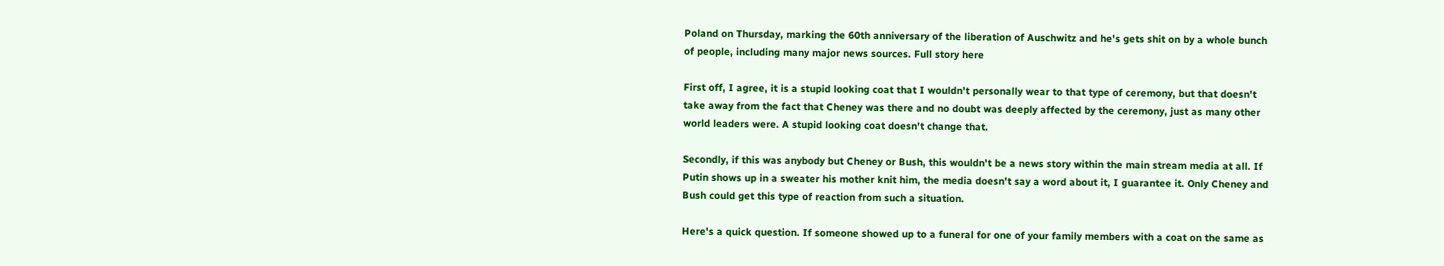Poland on Thursday, marking the 60th anniversary of the liberation of Auschwitz and he's gets shit on by a whole bunch of people, including many major news sources. Full story here

First off, I agree, it is a stupid looking coat that I wouldn't personally wear to that type of ceremony, but that doesn't take away from the fact that Cheney was there and no doubt was deeply affected by the ceremony, just as many other world leaders were. A stupid looking coat doesn't change that.

Secondly, if this was anybody but Cheney or Bush, this wouldn't be a news story within the main stream media at all. If Putin shows up in a sweater his mother knit him, the media doesn't say a word about it, I guarantee it. Only Cheney and Bush could get this type of reaction from such a situation.

Here's a quick question. If someone showed up to a funeral for one of your family members with a coat on the same as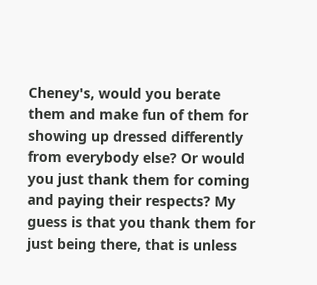Cheney's, would you berate them and make fun of them for showing up dressed differently from everybody else? Or would you just thank them for coming and paying their respects? My guess is that you thank them for just being there, that is unless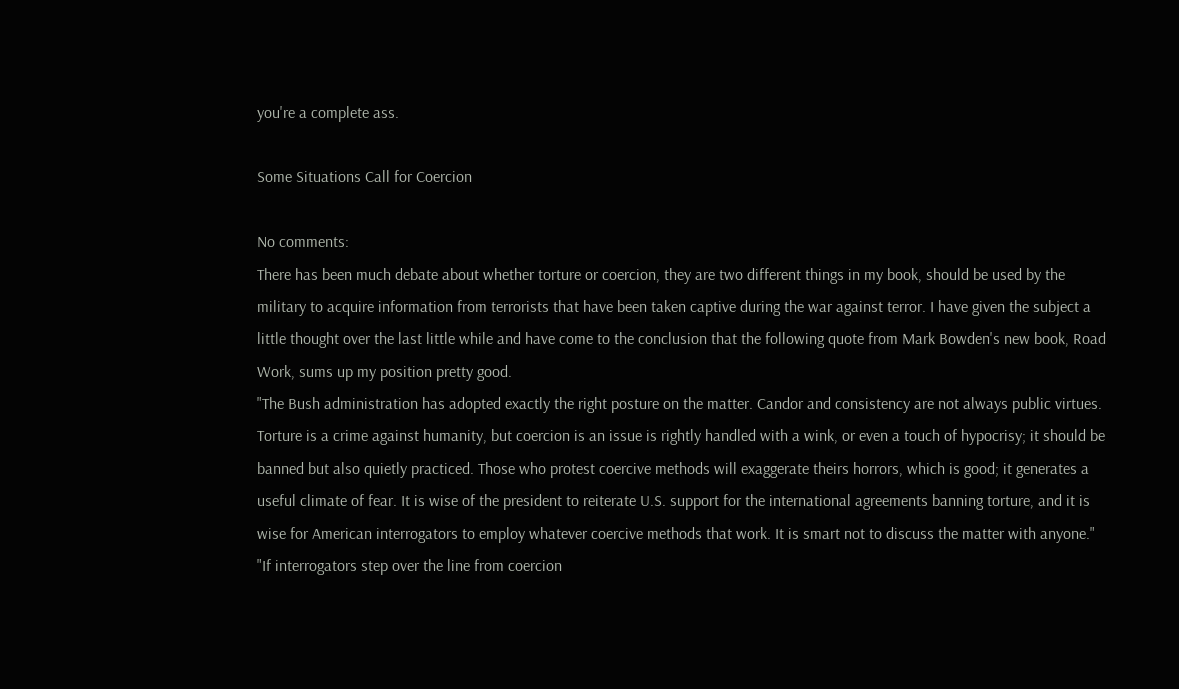you're a complete ass.

Some Situations Call for Coercion

No comments:
There has been much debate about whether torture or coercion, they are two different things in my book, should be used by the military to acquire information from terrorists that have been taken captive during the war against terror. I have given the subject a little thought over the last little while and have come to the conclusion that the following quote from Mark Bowden's new book, Road Work, sums up my position pretty good.
"The Bush administration has adopted exactly the right posture on the matter. Candor and consistency are not always public virtues. Torture is a crime against humanity, but coercion is an issue is rightly handled with a wink, or even a touch of hypocrisy; it should be banned but also quietly practiced. Those who protest coercive methods will exaggerate theirs horrors, which is good; it generates a useful climate of fear. It is wise of the president to reiterate U.S. support for the international agreements banning torture, and it is wise for American interrogators to employ whatever coercive methods that work. It is smart not to discuss the matter with anyone."
"If interrogators step over the line from coercion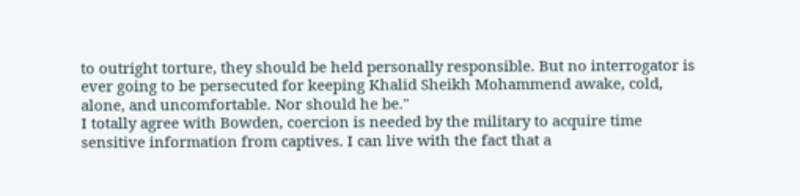to outright torture, they should be held personally responsible. But no interrogator is ever going to be persecuted for keeping Khalid Sheikh Mohammend awake, cold, alone, and uncomfortable. Nor should he be."
I totally agree with Bowden, coercion is needed by the military to acquire time sensitive information from captives. I can live with the fact that a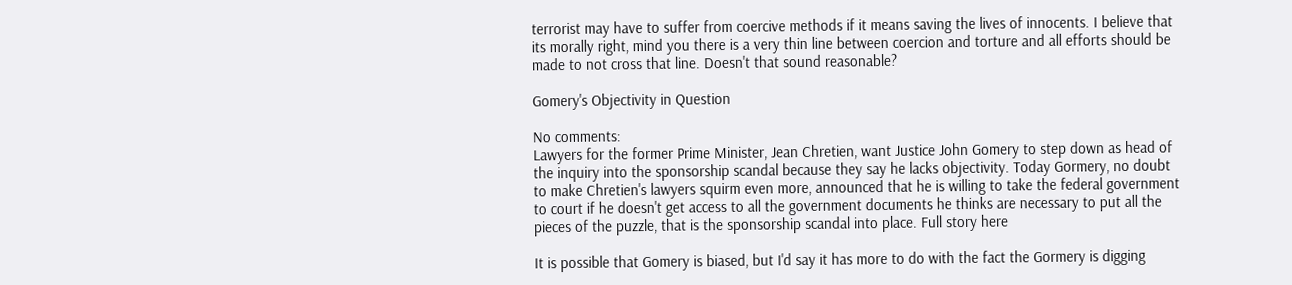terrorist may have to suffer from coercive methods if it means saving the lives of innocents. I believe that its morally right, mind you there is a very thin line between coercion and torture and all efforts should be made to not cross that line. Doesn't that sound reasonable?

Gomery's Objectivity in Question

No comments:
Lawyers for the former Prime Minister, Jean Chretien, want Justice John Gomery to step down as head of the inquiry into the sponsorship scandal because they say he lacks objectivity. Today Gormery, no doubt to make Chretien's lawyers squirm even more, announced that he is willing to take the federal government to court if he doesn't get access to all the government documents he thinks are necessary to put all the pieces of the puzzle, that is the sponsorship scandal into place. Full story here

It is possible that Gomery is biased, but I'd say it has more to do with the fact the Gormery is digging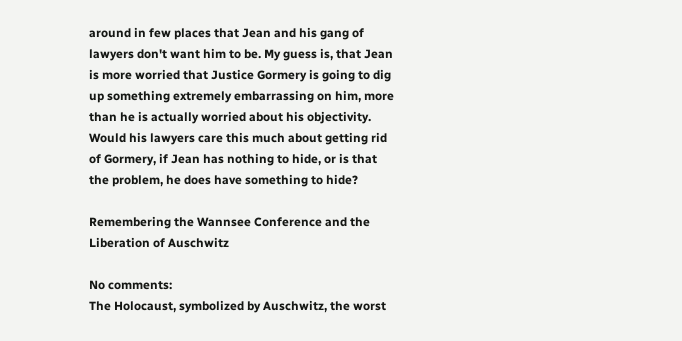around in few places that Jean and his gang of lawyers don't want him to be. My guess is, that Jean is more worried that Justice Gormery is going to dig up something extremely embarrassing on him, more than he is actually worried about his objectivity. Would his lawyers care this much about getting rid of Gormery, if Jean has nothing to hide, or is that the problem, he does have something to hide?

Remembering the Wannsee Conference and the Liberation of Auschwitz

No comments:
The Holocaust, symbolized by Auschwitz, the worst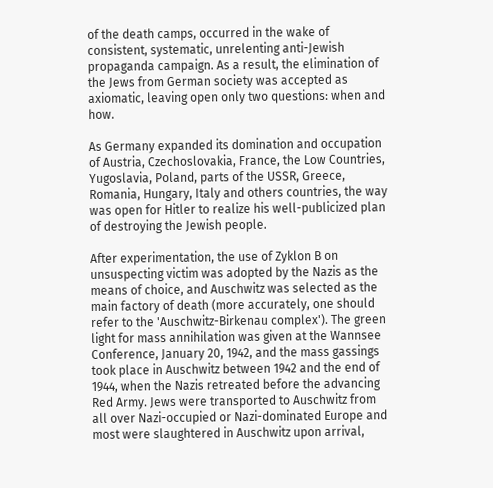of the death camps, occurred in the wake of consistent, systematic, unrelenting anti-Jewish propaganda campaign. As a result, the elimination of the Jews from German society was accepted as axiomatic, leaving open only two questions: when and how.

As Germany expanded its domination and occupation of Austria, Czechoslovakia, France, the Low Countries, Yugoslavia, Poland, parts of the USSR, Greece, Romania, Hungary, Italy and others countries, the way was open for Hitler to realize his well-publicized plan of destroying the Jewish people.

After experimentation, the use of Zyklon B on unsuspecting victim was adopted by the Nazis as the means of choice, and Auschwitz was selected as the main factory of death (more accurately, one should refer to the 'Auschwitz-Birkenau complex'). The green light for mass annihilation was given at the Wannsee Conference, January 20, 1942, and the mass gassings took place in Auschwitz between 1942 and the end of 1944, when the Nazis retreated before the advancing Red Army. Jews were transported to Auschwitz from all over Nazi-occupied or Nazi-dominated Europe and most were slaughtered in Auschwitz upon arrival,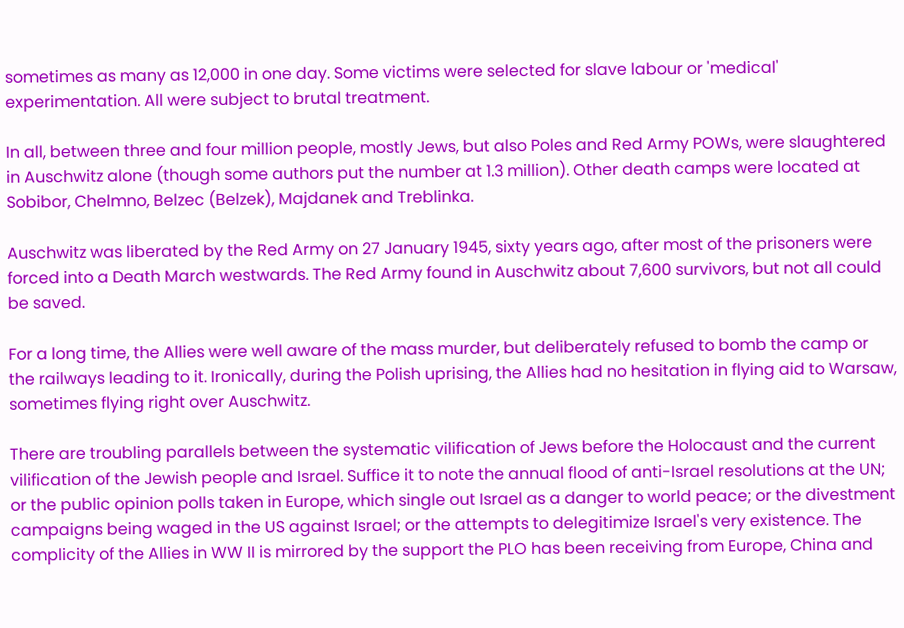sometimes as many as 12,000 in one day. Some victims were selected for slave labour or 'medical' experimentation. All were subject to brutal treatment.

In all, between three and four million people, mostly Jews, but also Poles and Red Army POWs, were slaughtered in Auschwitz alone (though some authors put the number at 1.3 million). Other death camps were located at Sobibor, Chelmno, Belzec (Belzek), Majdanek and Treblinka.

Auschwitz was liberated by the Red Army on 27 January 1945, sixty years ago, after most of the prisoners were forced into a Death March westwards. The Red Army found in Auschwitz about 7,600 survivors, but not all could be saved.

For a long time, the Allies were well aware of the mass murder, but deliberately refused to bomb the camp or the railways leading to it. Ironically, during the Polish uprising, the Allies had no hesitation in flying aid to Warsaw, sometimes flying right over Auschwitz.

There are troubling parallels between the systematic vilification of Jews before the Holocaust and the current vilification of the Jewish people and Israel. Suffice it to note the annual flood of anti-Israel resolutions at the UN; or the public opinion polls taken in Europe, which single out Israel as a danger to world peace; or the divestment campaigns being waged in the US against Israel; or the attempts to delegitimize Israel's very existence. The complicity of the Allies in WW II is mirrored by the support the PLO has been receiving from Europe, China and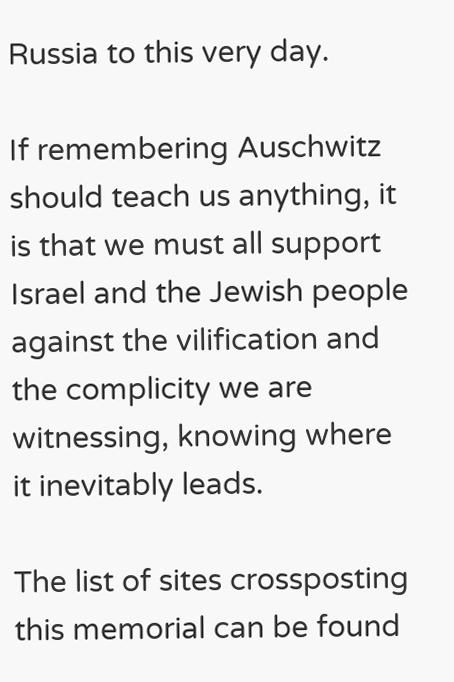Russia to this very day.

If remembering Auschwitz should teach us anything, it is that we must all support Israel and the Jewish people against the vilification and the complicity we are witnessing, knowing where it inevitably leads.

The list of sites crossposting this memorial can be found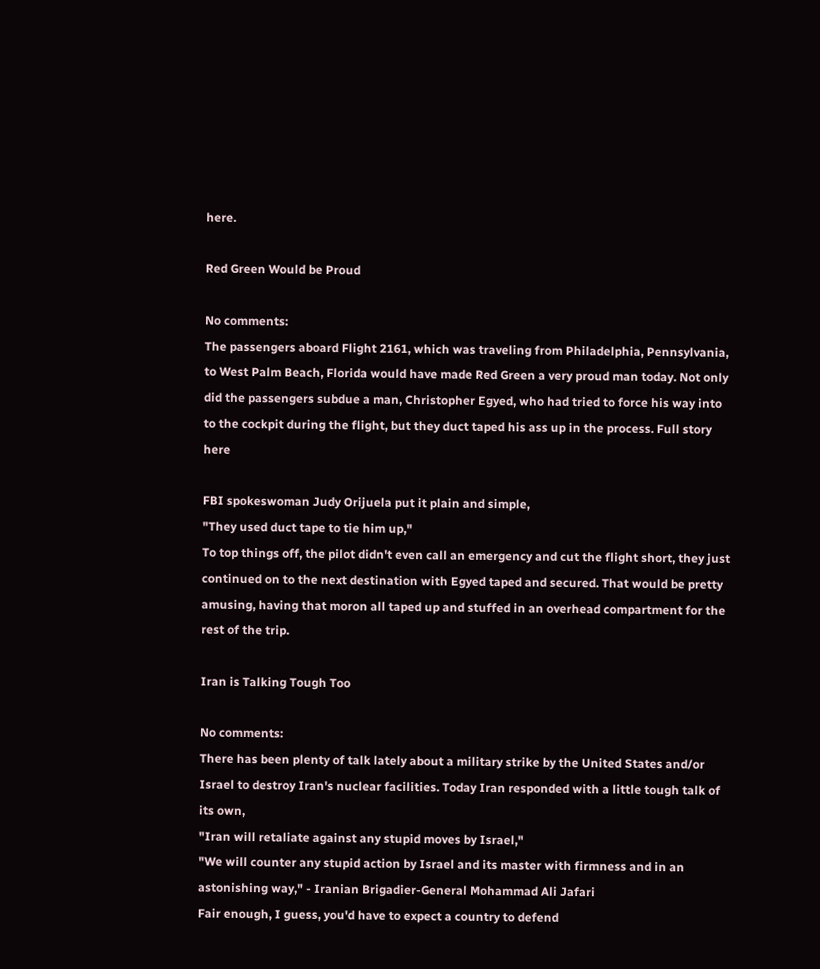here.

Red Green Would be Proud

No comments:
The passengers aboard Flight 2161, which was traveling from Philadelphia, Pennsylvania, to West Palm Beach, Florida would have made Red Green a very proud man today. Not only did the passengers subdue a man, Christopher Egyed, who had tried to force his way into to the cockpit during the flight, but they duct taped his ass up in the process. Full story here

FBI spokeswoman Judy Orijuela put it plain and simple,
"They used duct tape to tie him up,"
To top things off, the pilot didn't even call an emergency and cut the flight short, they just continued on to the next destination with Egyed taped and secured. That would be pretty amusing, having that moron all taped up and stuffed in an overhead compartment for the rest of the trip.

Iran is Talking Tough Too

No comments:
There has been plenty of talk lately about a military strike by the United States and/or Israel to destroy Iran's nuclear facilities. Today Iran responded with a little tough talk of its own,
"Iran will retaliate against any stupid moves by Israel,"
"We will counter any stupid action by Israel and its master with firmness and in an astonishing way," - Iranian Brigadier-General Mohammad Ali Jafari
Fair enough, I guess, you'd have to expect a country to defend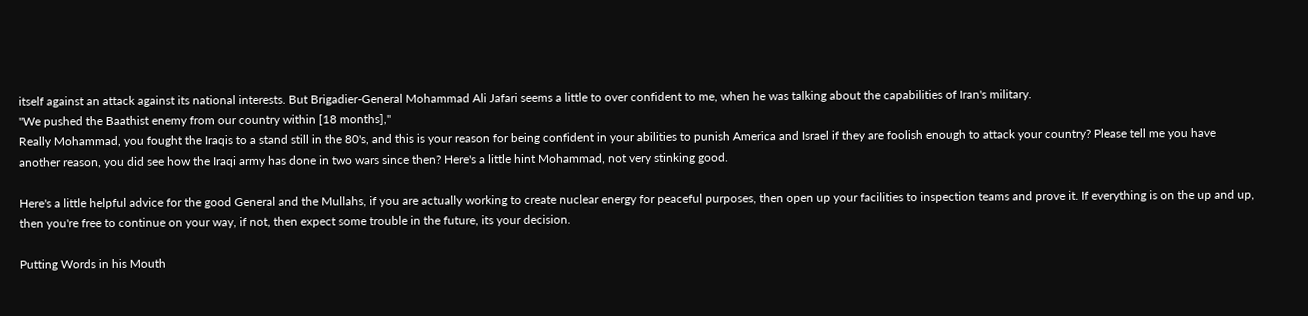itself against an attack against its national interests. But Brigadier-General Mohammad Ali Jafari seems a little to over confident to me, when he was talking about the capabilities of Iran's military.
"We pushed the Baathist enemy from our country within [18 months],"
Really Mohammad, you fought the Iraqis to a stand still in the 80's, and this is your reason for being confident in your abilities to punish America and Israel if they are foolish enough to attack your country? Please tell me you have another reason, you did see how the Iraqi army has done in two wars since then? Here's a little hint Mohammad, not very stinking good.

Here's a little helpful advice for the good General and the Mullahs, if you are actually working to create nuclear energy for peaceful purposes, then open up your facilities to inspection teams and prove it. If everything is on the up and up, then you're free to continue on your way, if not, then expect some trouble in the future, its your decision.

Putting Words in his Mouth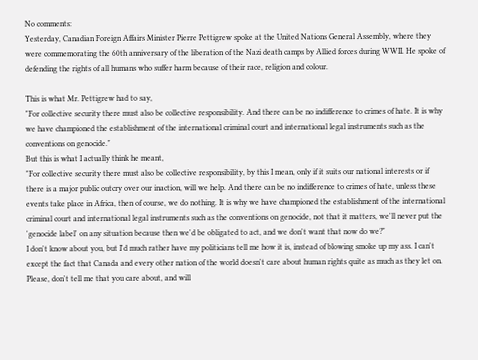No comments:
Yesterday, Canadian Foreign Affairs Minister Pierre Pettigrew spoke at the United Nations General Assembly, where they were commemorating the 60th anniversary of the liberation of the Nazi death camps by Allied forces during WWII. He spoke of defending the rights of all humans who suffer harm because of their race, religion and colour.

This is what Mr. Pettigrew had to say,
"For collective security there must also be collective responsibility. And there can be no indifference to crimes of hate. It is why we have championed the establishment of the international criminal court and international legal instruments such as the conventions on genocide."
But this is what I actually think he meant,
"For collective security there must also be collective responsibility, by this I mean, only if it suits our national interests or if there is a major public outcry over our inaction, will we help. And there can be no indifference to crimes of hate, unless these events take place in Africa, then of course, we do nothing. It is why we have championed the establishment of the international criminal court and international legal instruments such as the conventions on genocide, not that it matters, we'll never put the 'genocide label' on any situation because then we'd be obligated to act, and we don't want that now do we?"
I don't know about you, but I'd much rather have my politicians tell me how it is, instead of blowing smoke up my ass. I can't except the fact that Canada and every other nation of the world doesn't care about human rights quite as much as they let on. Please, don't tell me that you care about, and will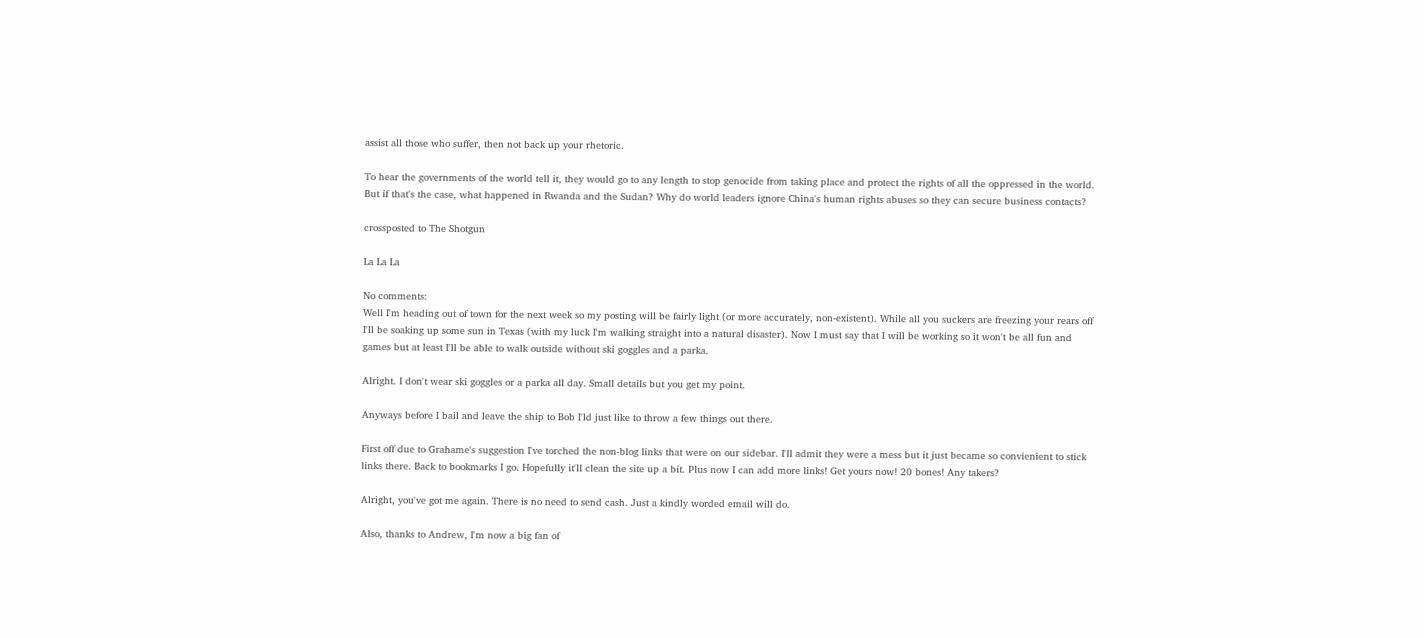assist all those who suffer, then not back up your rhetoric.

To hear the governments of the world tell it, they would go to any length to stop genocide from taking place and protect the rights of all the oppressed in the world. But if that's the case, what happened in Rwanda and the Sudan? Why do world leaders ignore China's human rights abuses so they can secure business contacts?

crossposted to The Shotgun

La La La

No comments:
Well I'm heading out of town for the next week so my posting will be fairly light (or more accurately, non-existent). While all you suckers are freezing your rears off I'll be soaking up some sun in Texas (with my luck I'm walking straight into a natural disaster). Now I must say that I will be working so it won't be all fun and games but at least I'll be able to walk outside without ski goggles and a parka.

Alright. I don't wear ski goggles or a parka all day. Small details but you get my point.

Anyways before I bail and leave the ship to Bob I'ld just like to throw a few things out there.

First off due to Grahame's suggestion I've torched the non-blog links that were on our sidebar. I'll admit they were a mess but it just became so convienient to stick links there. Back to bookmarks I go. Hopefully it'll clean the site up a bit. Plus now I can add more links! Get yours now! 20 bones! Any takers?

Alright, you've got me again. There is no need to send cash. Just a kindly worded email will do.

Also, thanks to Andrew, I'm now a big fan of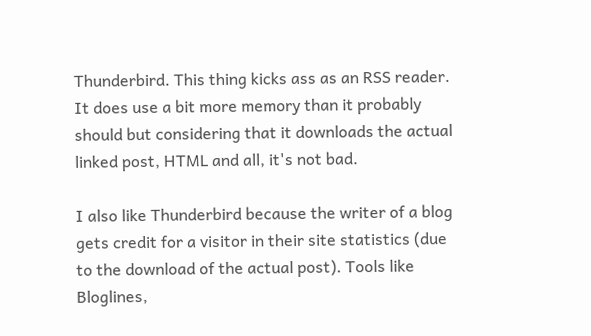Thunderbird. This thing kicks ass as an RSS reader. It does use a bit more memory than it probably should but considering that it downloads the actual linked post, HTML and all, it's not bad.

I also like Thunderbird because the writer of a blog gets credit for a visitor in their site statistics (due to the download of the actual post). Tools like Bloglines,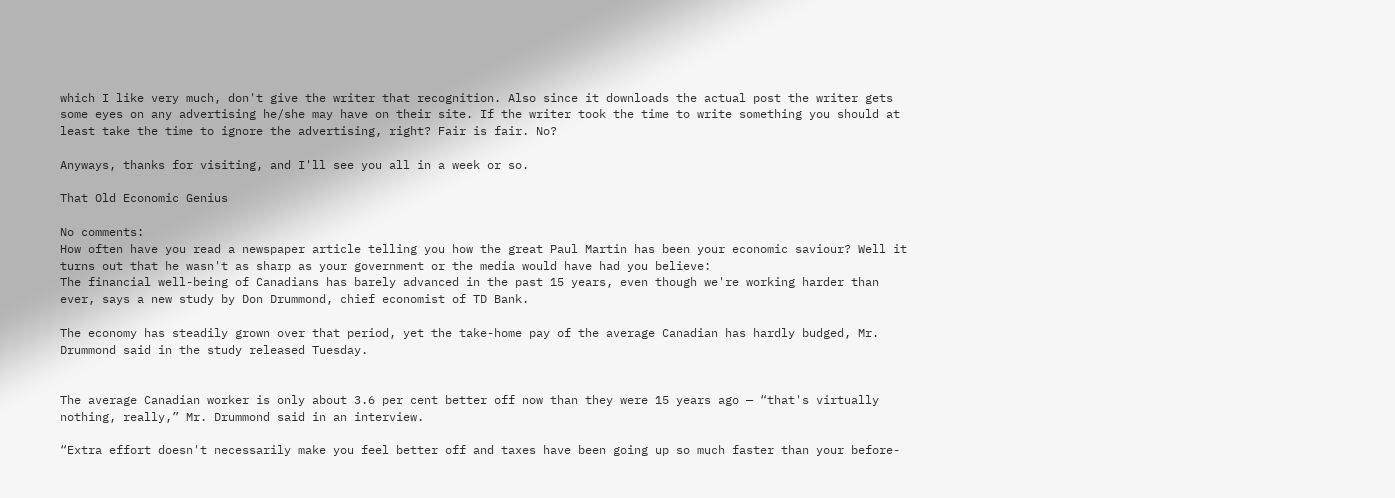which I like very much, don't give the writer that recognition. Also since it downloads the actual post the writer gets some eyes on any advertising he/she may have on their site. If the writer took the time to write something you should at least take the time to ignore the advertising, right? Fair is fair. No?

Anyways, thanks for visiting, and I'll see you all in a week or so.

That Old Economic Genius

No comments:
How often have you read a newspaper article telling you how the great Paul Martin has been your economic saviour? Well it turns out that he wasn't as sharp as your government or the media would have had you believe:
The financial well-being of Canadians has barely advanced in the past 15 years, even though we're working harder than ever, says a new study by Don Drummond, chief economist of TD Bank.

The economy has steadily grown over that period, yet the take-home pay of the average Canadian has hardly budged, Mr. Drummond said in the study released Tuesday.


The average Canadian worker is only about 3.6 per cent better off now than they were 15 years ago — “that's virtually nothing, really,” Mr. Drummond said in an interview.

“Extra effort doesn't necessarily make you feel better off and taxes have been going up so much faster than your before-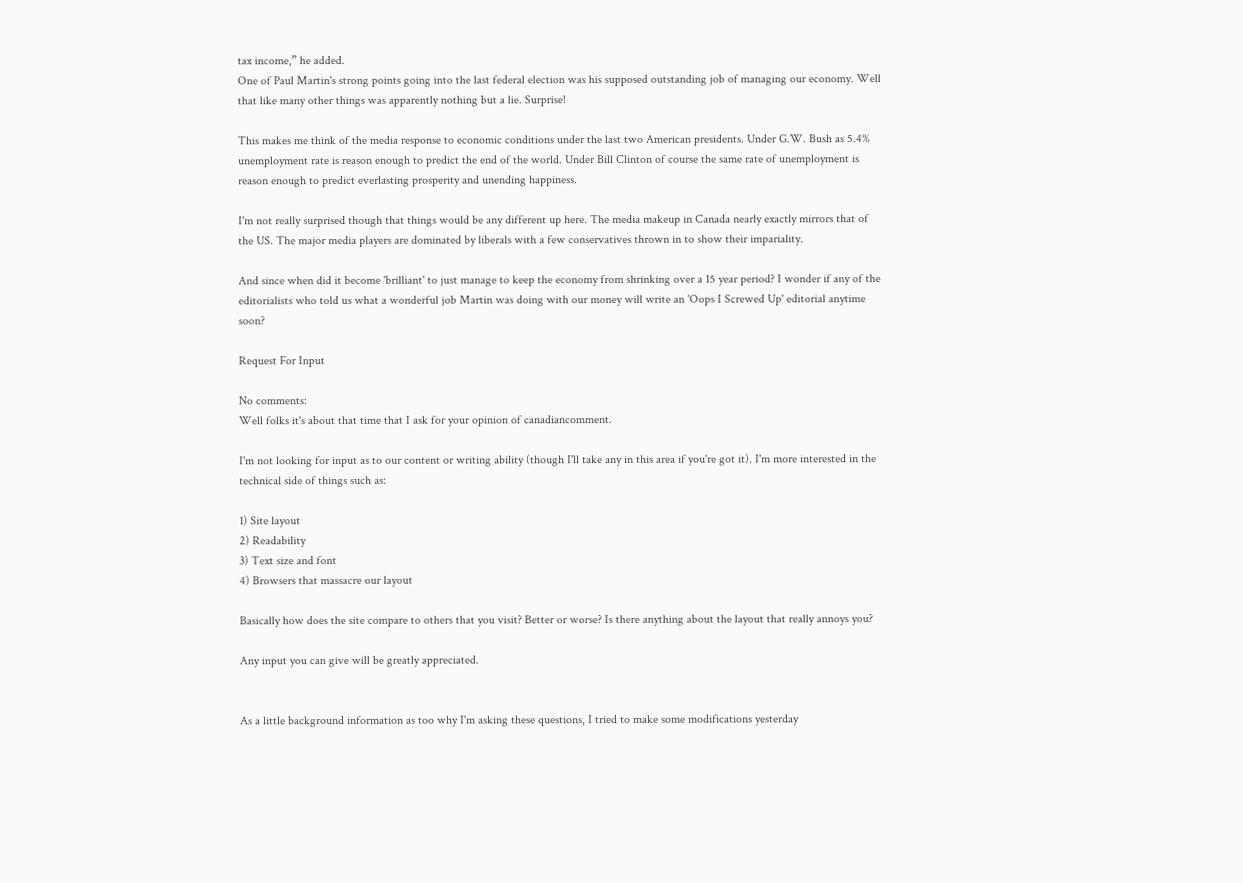tax income,” he added.
One of Paul Martin's strong points going into the last federal election was his supposed outstanding job of managing our economy. Well that like many other things was apparently nothing but a lie. Surprise!

This makes me think of the media response to economic conditions under the last two American presidents. Under G.W. Bush as 5.4% unemployment rate is reason enough to predict the end of the world. Under Bill Clinton of course the same rate of unemployment is reason enough to predict everlasting prosperity and unending happiness.

I'm not really surprised though that things would be any different up here. The media makeup in Canada nearly exactly mirrors that of the US. The major media players are dominated by liberals with a few conservatives thrown in to show their impariality.

And since when did it become 'brilliant' to just manage to keep the economy from shrinking over a 15 year period? I wonder if any of the editorialists who told us what a wonderful job Martin was doing with our money will write an 'Oops I Screwed Up' editorial anytime soon?

Request For Input

No comments:
Well folks it's about that time that I ask for your opinion of canadiancomment.

I'm not looking for input as to our content or writing ability (though I'll take any in this area if you're got it). I'm more interested in the technical side of things such as:

1) Site layout
2) Readability
3) Text size and font
4) Browsers that massacre our layout

Basically how does the site compare to others that you visit? Better or worse? Is there anything about the layout that really annoys you?

Any input you can give will be greatly appreciated.


As a little background information as too why I'm asking these questions, I tried to make some modifications yesterday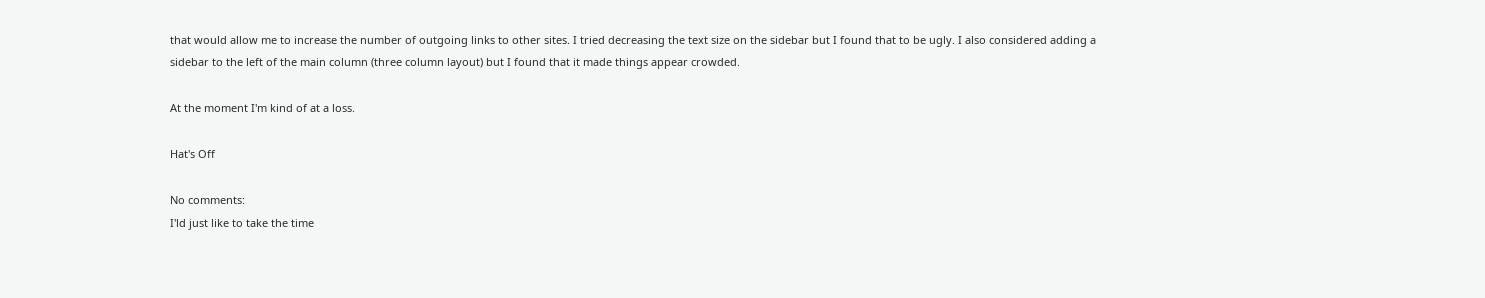that would allow me to increase the number of outgoing links to other sites. I tried decreasing the text size on the sidebar but I found that to be ugly. I also considered adding a sidebar to the left of the main column (three column layout) but I found that it made things appear crowded.

At the moment I'm kind of at a loss.

Hat's Off

No comments:
I'ld just like to take the time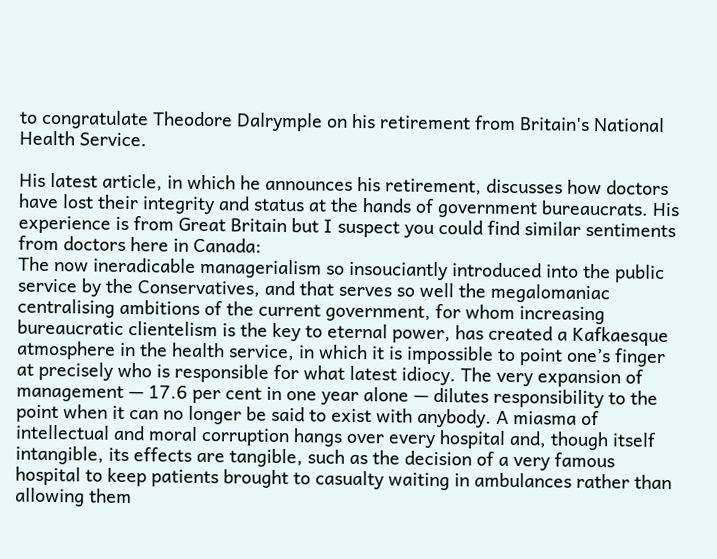to congratulate Theodore Dalrymple on his retirement from Britain's National Health Service.

His latest article, in which he announces his retirement, discusses how doctors have lost their integrity and status at the hands of government bureaucrats. His experience is from Great Britain but I suspect you could find similar sentiments from doctors here in Canada:
The now ineradicable managerialism so insouciantly introduced into the public service by the Conservatives, and that serves so well the megalomaniac centralising ambitions of the current government, for whom increasing bureaucratic clientelism is the key to eternal power, has created a Kafkaesque atmosphere in the health service, in which it is impossible to point one’s finger at precisely who is responsible for what latest idiocy. The very expansion of management — 17.6 per cent in one year alone — dilutes responsibility to the point when it can no longer be said to exist with anybody. A miasma of intellectual and moral corruption hangs over every hospital and, though itself intangible, its effects are tangible, such as the decision of a very famous hospital to keep patients brought to casualty waiting in ambulances rather than allowing them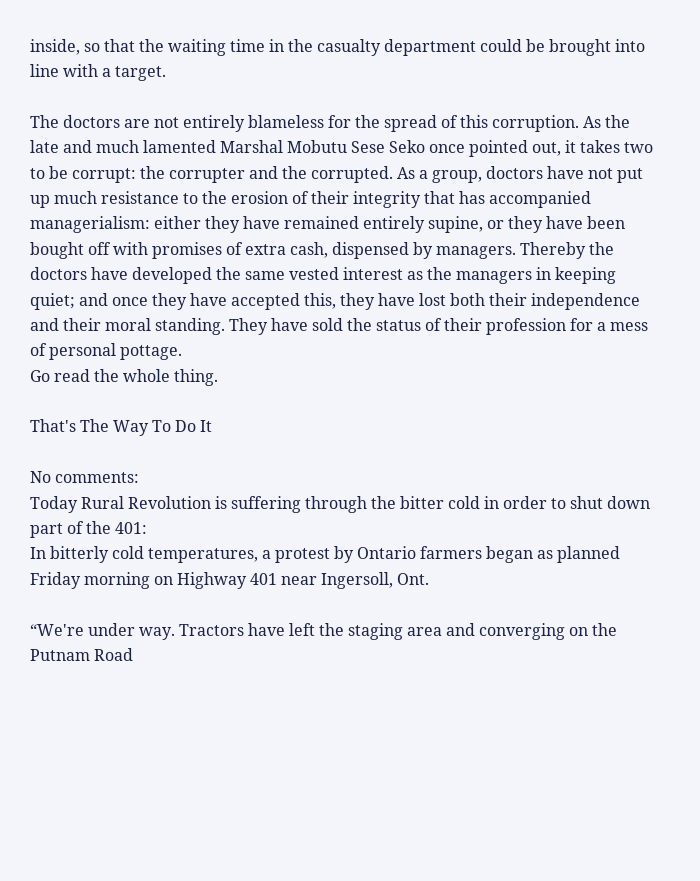inside, so that the waiting time in the casualty department could be brought into line with a target.

The doctors are not entirely blameless for the spread of this corruption. As the late and much lamented Marshal Mobutu Sese Seko once pointed out, it takes two to be corrupt: the corrupter and the corrupted. As a group, doctors have not put up much resistance to the erosion of their integrity that has accompanied managerialism: either they have remained entirely supine, or they have been bought off with promises of extra cash, dispensed by managers. Thereby the doctors have developed the same vested interest as the managers in keeping quiet; and once they have accepted this, they have lost both their independence and their moral standing. They have sold the status of their profession for a mess of personal pottage.
Go read the whole thing.

That's The Way To Do It

No comments:
Today Rural Revolution is suffering through the bitter cold in order to shut down part of the 401:
In bitterly cold temperatures, a protest by Ontario farmers began as planned Friday morning on Highway 401 near Ingersoll, Ont.

“We're under way. Tractors have left the staging area and converging on the Putnam Road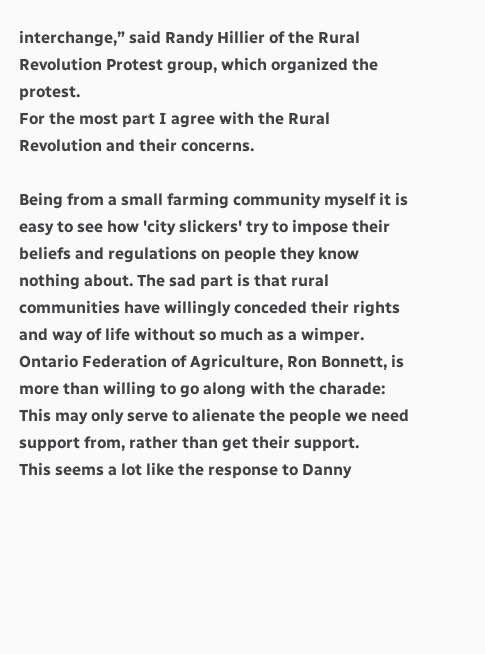interchange,” said Randy Hillier of the Rural Revolution Protest group, which organized the protest.
For the most part I agree with the Rural Revolution and their concerns.

Being from a small farming community myself it is easy to see how 'city slickers' try to impose their beliefs and regulations on people they know nothing about. The sad part is that rural communities have willingly conceded their rights and way of life without so much as a wimper. Ontario Federation of Agriculture, Ron Bonnett, is more than willing to go along with the charade:
This may only serve to alienate the people we need support from, rather than get their support.
This seems a lot like the response to Danny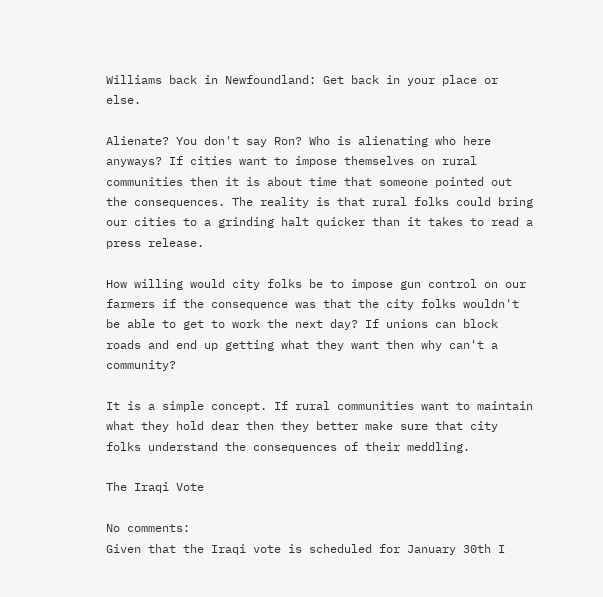Williams back in Newfoundland: Get back in your place or else.

Alienate? You don't say Ron? Who is alienating who here anyways? If cities want to impose themselves on rural communities then it is about time that someone pointed out the consequences. The reality is that rural folks could bring our cities to a grinding halt quicker than it takes to read a press release.

How willing would city folks be to impose gun control on our farmers if the consequence was that the city folks wouldn't be able to get to work the next day? If unions can block roads and end up getting what they want then why can't a community?

It is a simple concept. If rural communities want to maintain what they hold dear then they better make sure that city folks understand the consequences of their meddling.

The Iraqi Vote

No comments:
Given that the Iraqi vote is scheduled for January 30th I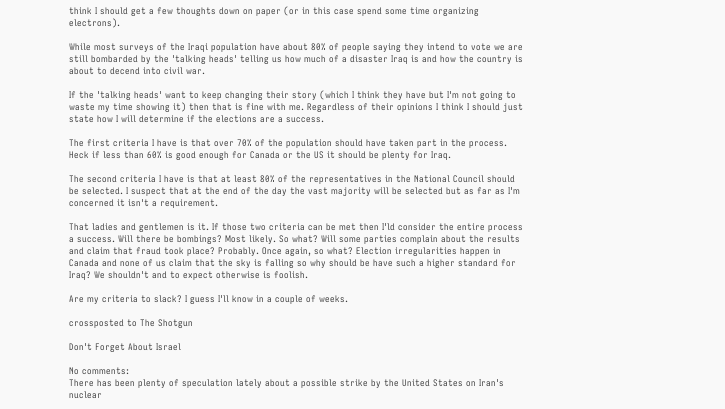think I should get a few thoughts down on paper (or in this case spend some time organizing electrons).

While most surveys of the Iraqi population have about 80% of people saying they intend to vote we are still bombarded by the 'talking heads' telling us how much of a disaster Iraq is and how the country is about to decend into civil war.

If the 'talking heads' want to keep changing their story (which I think they have but I'm not going to waste my time showing it) then that is fine with me. Regardless of their opinions I think I should just state how I will determine if the elections are a success.

The first criteria I have is that over 70% of the population should have taken part in the process. Heck if less than 60% is good enough for Canada or the US it should be plenty for Iraq.

The second criteria I have is that at least 80% of the representatives in the National Council should be selected. I suspect that at the end of the day the vast majority will be selected but as far as I'm concerned it isn't a requirement.

That ladies and gentlemen is it. If those two criteria can be met then I'ld consider the entire process a success. Will there be bombings? Most likely. So what? Will some parties complain about the results and claim that fraud took place? Probably. Once again, so what? Election irregularities happen in Canada and none of us claim that the sky is falling so why should be have such a higher standard for Iraq? We shouldn't and to expect otherwise is foolish.

Are my criteria to slack? I guess I'll know in a couple of weeks.

crossposted to The Shotgun

Don't Forget About Israel

No comments:
There has been plenty of speculation lately about a possible strike by the United States on Iran's nuclear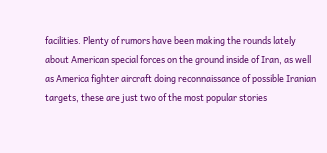facilities. Plenty of rumors have been making the rounds lately about American special forces on the ground inside of Iran, as well as America fighter aircraft doing reconnaissance of possible Iranian targets, these are just two of the most popular stories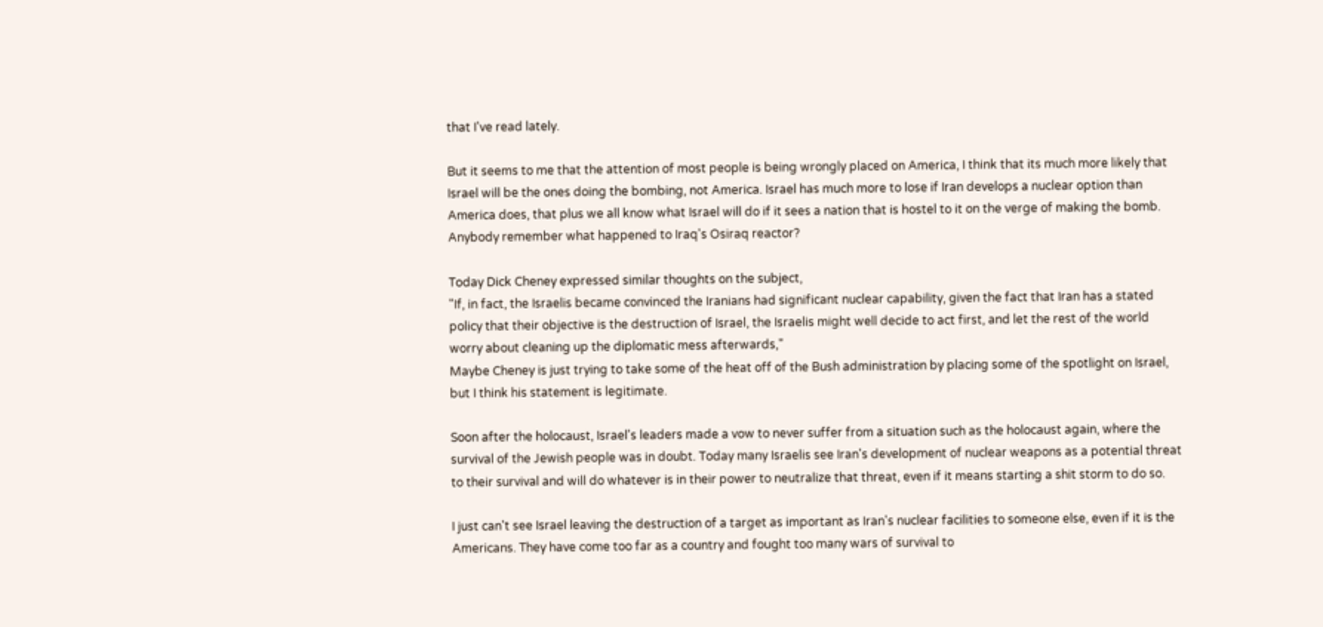that I've read lately.

But it seems to me that the attention of most people is being wrongly placed on America, I think that its much more likely that Israel will be the ones doing the bombing, not America. Israel has much more to lose if Iran develops a nuclear option than America does, that plus we all know what Israel will do if it sees a nation that is hostel to it on the verge of making the bomb. Anybody remember what happened to Iraq's Osiraq reactor?

Today Dick Cheney expressed similar thoughts on the subject,
"If, in fact, the Israelis became convinced the Iranians had significant nuclear capability, given the fact that Iran has a stated policy that their objective is the destruction of Israel, the Israelis might well decide to act first, and let the rest of the world worry about cleaning up the diplomatic mess afterwards,"
Maybe Cheney is just trying to take some of the heat off of the Bush administration by placing some of the spotlight on Israel, but I think his statement is legitimate.

Soon after the holocaust, Israel's leaders made a vow to never suffer from a situation such as the holocaust again, where the survival of the Jewish people was in doubt. Today many Israelis see Iran's development of nuclear weapons as a potential threat to their survival and will do whatever is in their power to neutralize that threat, even if it means starting a shit storm to do so.

I just can't see Israel leaving the destruction of a target as important as Iran's nuclear facilities to someone else, even if it is the Americans. They have come too far as a country and fought too many wars of survival to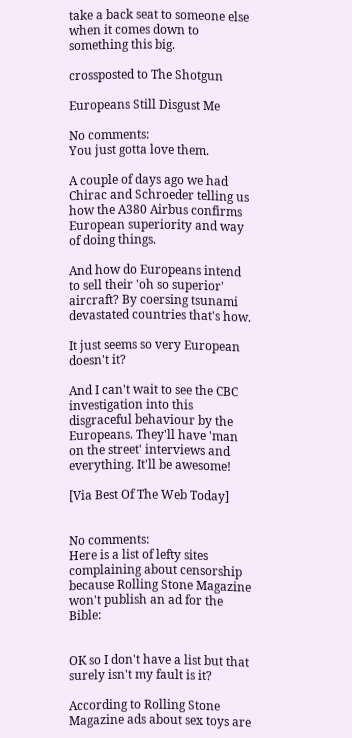take a back seat to someone else when it comes down to something this big.

crossposted to The Shotgun

Europeans Still Disgust Me

No comments:
You just gotta love them.

A couple of days ago we had Chirac and Schroeder telling us how the A380 Airbus confirms European superiority and way of doing things.

And how do Europeans intend to sell their 'oh so superior' aircraft? By coersing tsunami devastated countries that's how.

It just seems so very European doesn't it?

And I can't wait to see the CBC investigation into this disgraceful behaviour by the Europeans. They'll have 'man on the street' interviews and everything. It'll be awesome!

[Via Best Of The Web Today]


No comments:
Here is a list of lefty sites complaining about censorship because Rolling Stone Magazine won't publish an ad for the Bible:


OK so I don't have a list but that surely isn't my fault is it?

According to Rolling Stone Magazine ads about sex toys are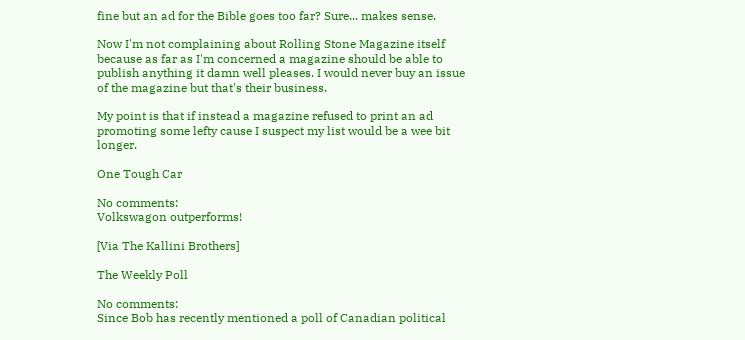fine but an ad for the Bible goes too far? Sure... makes sense.

Now I'm not complaining about Rolling Stone Magazine itself because as far as I'm concerned a magazine should be able to publish anything it damn well pleases. I would never buy an issue of the magazine but that's their business.

My point is that if instead a magazine refused to print an ad promoting some lefty cause I suspect my list would be a wee bit longer.

One Tough Car

No comments:
Volkswagon outperforms!

[Via The Kallini Brothers]

The Weekly Poll

No comments:
Since Bob has recently mentioned a poll of Canadian political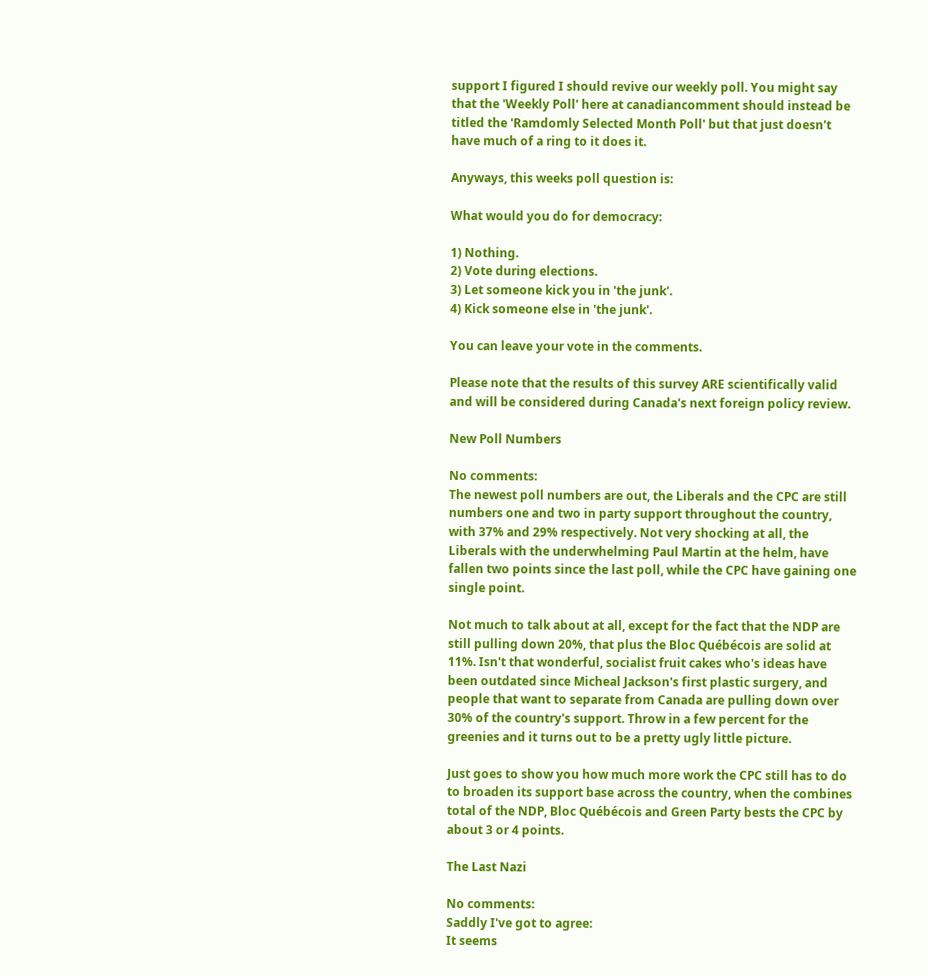support I figured I should revive our weekly poll. You might say that the 'Weekly Poll' here at canadiancomment should instead be titled the 'Ramdomly Selected Month Poll' but that just doesn't have much of a ring to it does it.

Anyways, this weeks poll question is:

What would you do for democracy:

1) Nothing.
2) Vote during elections.
3) Let someone kick you in 'the junk'.
4) Kick someone else in 'the junk'.

You can leave your vote in the comments.

Please note that the results of this survey ARE scientifically valid and will be considered during Canada's next foreign policy review.

New Poll Numbers

No comments:
The newest poll numbers are out, the Liberals and the CPC are still numbers one and two in party support throughout the country, with 37% and 29% respectively. Not very shocking at all, the Liberals with the underwhelming Paul Martin at the helm, have fallen two points since the last poll, while the CPC have gaining one single point.

Not much to talk about at all, except for the fact that the NDP are still pulling down 20%, that plus the Bloc Québécois are solid at 11%. Isn't that wonderful, socialist fruit cakes who's ideas have been outdated since Micheal Jackson's first plastic surgery, and people that want to separate from Canada are pulling down over 30% of the country's support. Throw in a few percent for the greenies and it turns out to be a pretty ugly little picture.

Just goes to show you how much more work the CPC still has to do to broaden its support base across the country, when the combines total of the NDP, Bloc Québécois and Green Party bests the CPC by about 3 or 4 points.

The Last Nazi

No comments:
Saddly I've got to agree:
It seems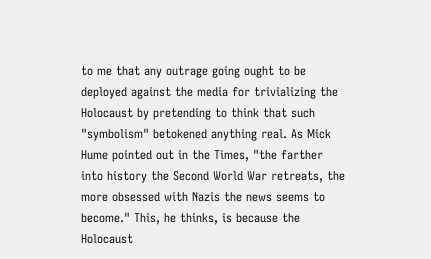to me that any outrage going ought to be deployed against the media for trivializing the Holocaust by pretending to think that such "symbolism" betokened anything real. As Mick Hume pointed out in the Times, "the farther into history the Second World War retreats, the more obsessed with Nazis the news seems to become." This, he thinks, is because the Holocaust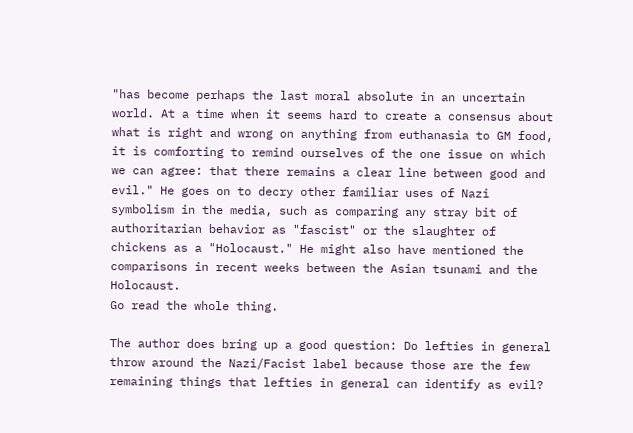"has become perhaps the last moral absolute in an uncertain world. At a time when it seems hard to create a consensus about what is right and wrong on anything from euthanasia to GM food, it is comforting to remind ourselves of the one issue on which we can agree: that there remains a clear line between good and evil." He goes on to decry other familiar uses of Nazi symbolism in the media, such as comparing any stray bit of authoritarian behavior as "fascist" or the slaughter of chickens as a "Holocaust." He might also have mentioned the comparisons in recent weeks between the Asian tsunami and the Holocaust.
Go read the whole thing.

The author does bring up a good question: Do lefties in general throw around the Nazi/Facist label because those are the few remaining things that lefties in general can identify as evil?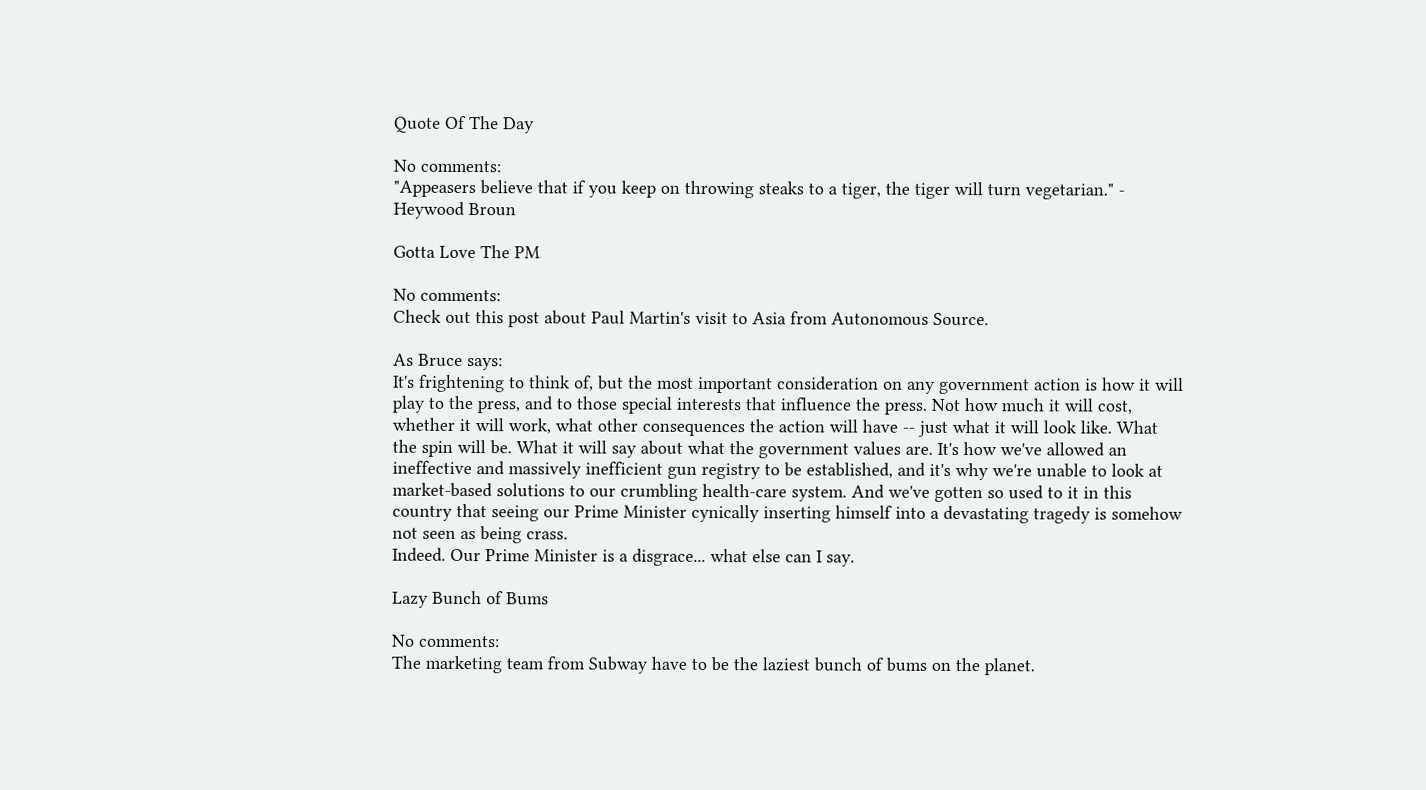Quote Of The Day

No comments:
"Appeasers believe that if you keep on throwing steaks to a tiger, the tiger will turn vegetarian." - Heywood Broun

Gotta Love The PM

No comments:
Check out this post about Paul Martin's visit to Asia from Autonomous Source.

As Bruce says:
It's frightening to think of, but the most important consideration on any government action is how it will play to the press, and to those special interests that influence the press. Not how much it will cost, whether it will work, what other consequences the action will have -- just what it will look like. What the spin will be. What it will say about what the government values are. It's how we've allowed an ineffective and massively inefficient gun registry to be established, and it's why we're unable to look at market-based solutions to our crumbling health-care system. And we've gotten so used to it in this country that seeing our Prime Minister cynically inserting himself into a devastating tragedy is somehow not seen as being crass.
Indeed. Our Prime Minister is a disgrace... what else can I say.

Lazy Bunch of Bums

No comments:
The marketing team from Subway have to be the laziest bunch of bums on the planet.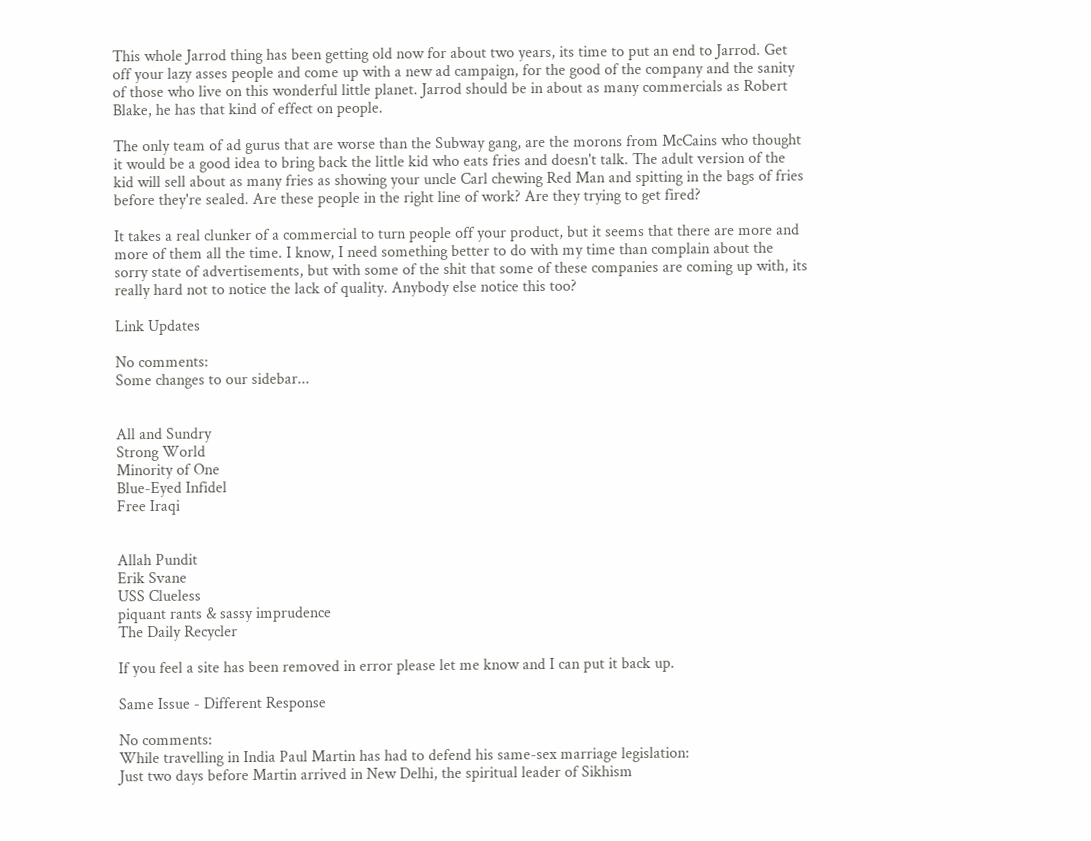This whole Jarrod thing has been getting old now for about two years, its time to put an end to Jarrod. Get off your lazy asses people and come up with a new ad campaign, for the good of the company and the sanity of those who live on this wonderful little planet. Jarrod should be in about as many commercials as Robert Blake, he has that kind of effect on people.

The only team of ad gurus that are worse than the Subway gang, are the morons from McCains who thought it would be a good idea to bring back the little kid who eats fries and doesn't talk. The adult version of the kid will sell about as many fries as showing your uncle Carl chewing Red Man and spitting in the bags of fries before they're sealed. Are these people in the right line of work? Are they trying to get fired?

It takes a real clunker of a commercial to turn people off your product, but it seems that there are more and more of them all the time. I know, I need something better to do with my time than complain about the sorry state of advertisements, but with some of the shit that some of these companies are coming up with, its really hard not to notice the lack of quality. Anybody else notice this too?

Link Updates

No comments:
Some changes to our sidebar...


All and Sundry
Strong World
Minority of One
Blue-Eyed Infidel
Free Iraqi


Allah Pundit
Erik Svane
USS Clueless
piquant rants & sassy imprudence
The Daily Recycler

If you feel a site has been removed in error please let me know and I can put it back up.

Same Issue - Different Response

No comments:
While travelling in India Paul Martin has had to defend his same-sex marriage legislation:
Just two days before Martin arrived in New Delhi, the spiritual leader of Sikhism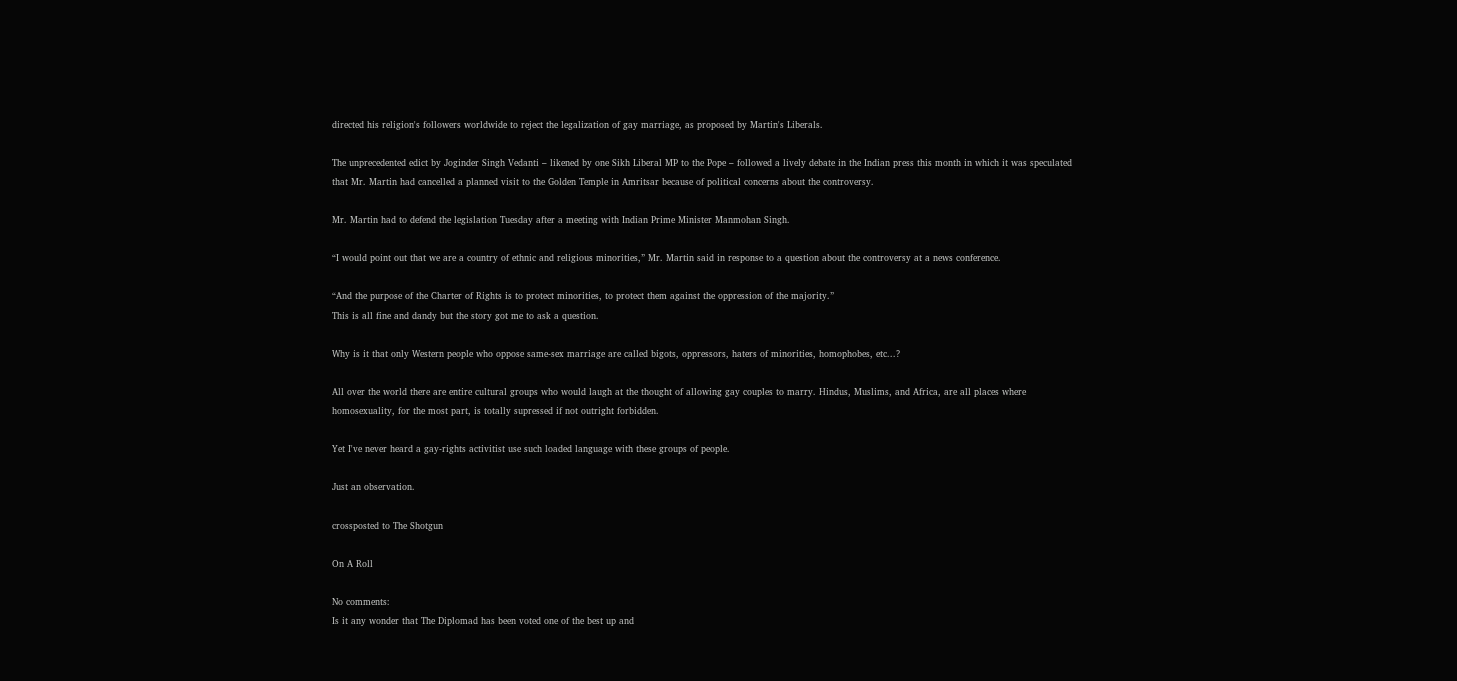directed his religion's followers worldwide to reject the legalization of gay marriage, as proposed by Martin's Liberals.

The unprecedented edict by Joginder Singh Vedanti – likened by one Sikh Liberal MP to the Pope – followed a lively debate in the Indian press this month in which it was speculated that Mr. Martin had cancelled a planned visit to the Golden Temple in Amritsar because of political concerns about the controversy.

Mr. Martin had to defend the legislation Tuesday after a meeting with Indian Prime Minister Manmohan Singh.

“I would point out that we are a country of ethnic and religious minorities,” Mr. Martin said in response to a question about the controversy at a news conference.

“And the purpose of the Charter of Rights is to protect minorities, to protect them against the oppression of the majority.”
This is all fine and dandy but the story got me to ask a question.

Why is it that only Western people who oppose same-sex marriage are called bigots, oppressors, haters of minorities, homophobes, etc...?

All over the world there are entire cultural groups who would laugh at the thought of allowing gay couples to marry. Hindus, Muslims, and Africa, are all places where homosexuality, for the most part, is totally supressed if not outright forbidden.

Yet I've never heard a gay-rights activitist use such loaded language with these groups of people.

Just an observation.

crossposted to The Shotgun

On A Roll

No comments:
Is it any wonder that The Diplomad has been voted one of the best up and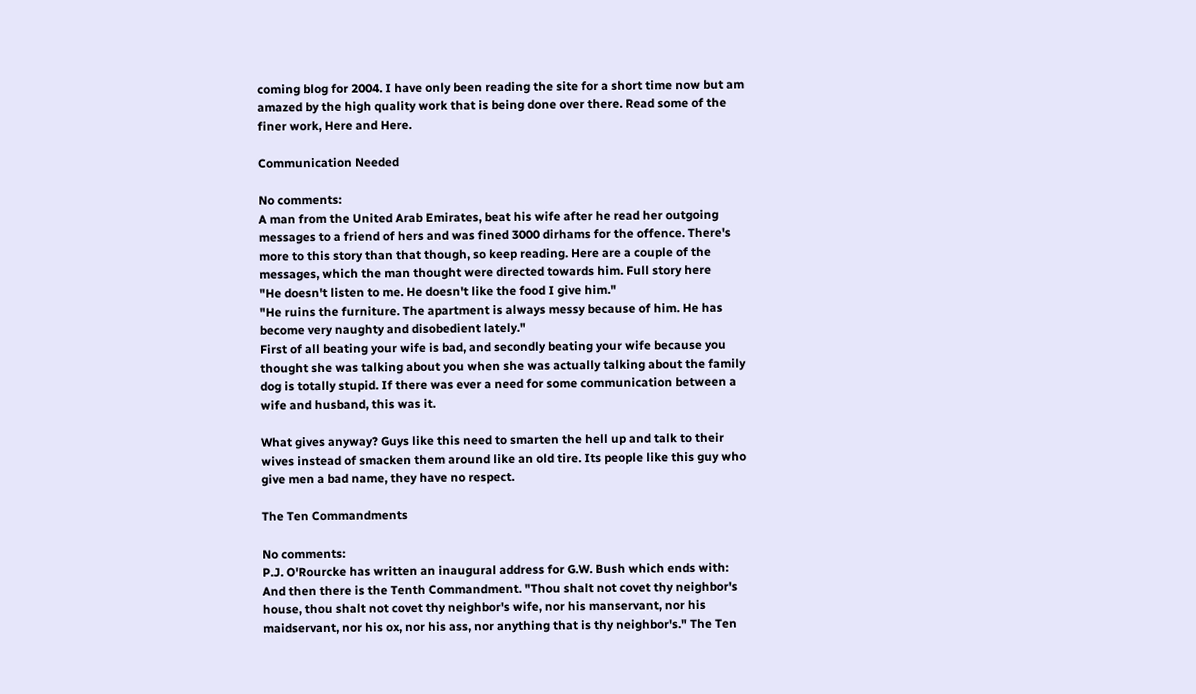coming blog for 2004. I have only been reading the site for a short time now but am amazed by the high quality work that is being done over there. Read some of the finer work, Here and Here.

Communication Needed

No comments:
A man from the United Arab Emirates, beat his wife after he read her outgoing messages to a friend of hers and was fined 3000 dirhams for the offence. There's more to this story than that though, so keep reading. Here are a couple of the messages, which the man thought were directed towards him. Full story here
"He doesn't listen to me. He doesn't like the food I give him."
"He ruins the furniture. The apartment is always messy because of him. He has become very naughty and disobedient lately."
First of all beating your wife is bad, and secondly beating your wife because you thought she was talking about you when she was actually talking about the family dog is totally stupid. If there was ever a need for some communication between a wife and husband, this was it.

What gives anyway? Guys like this need to smarten the hell up and talk to their wives instead of smacken them around like an old tire. Its people like this guy who give men a bad name, they have no respect.

The Ten Commandments

No comments:
P.J. O'Rourcke has written an inaugural address for G.W. Bush which ends with:
And then there is the Tenth Commandment. "Thou shalt not covet thy neighbor's house, thou shalt not covet thy neighbor's wife, nor his manservant, nor his maidservant, nor his ox, nor his ass, nor anything that is thy neighbor's." The Ten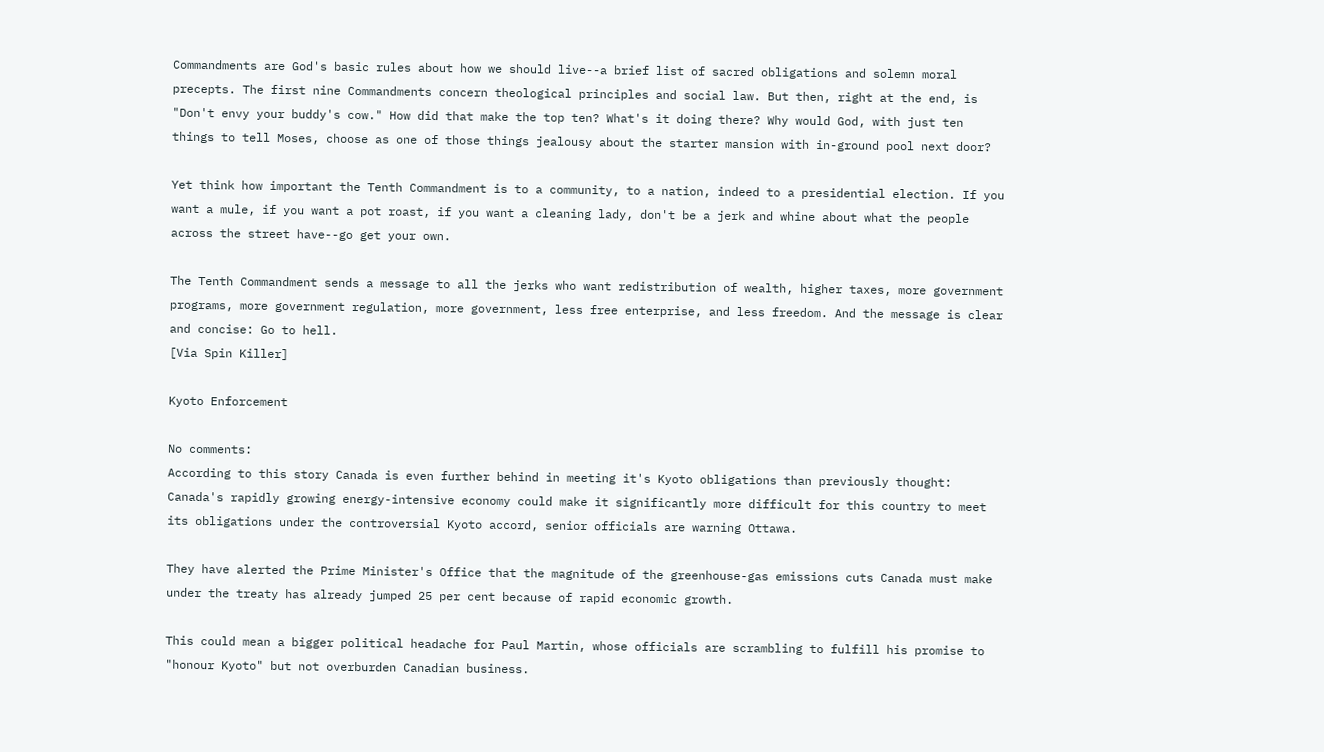Commandments are God's basic rules about how we should live--a brief list of sacred obligations and solemn moral precepts. The first nine Commandments concern theological principles and social law. But then, right at the end, is "Don't envy your buddy's cow." How did that make the top ten? What's it doing there? Why would God, with just ten things to tell Moses, choose as one of those things jealousy about the starter mansion with in-ground pool next door?

Yet think how important the Tenth Commandment is to a community, to a nation, indeed to a presidential election. If you want a mule, if you want a pot roast, if you want a cleaning lady, don't be a jerk and whine about what the people
across the street have--go get your own.

The Tenth Commandment sends a message to all the jerks who want redistribution of wealth, higher taxes, more government programs, more government regulation, more government, less free enterprise, and less freedom. And the message is clear and concise: Go to hell.
[Via Spin Killer]

Kyoto Enforcement

No comments:
According to this story Canada is even further behind in meeting it's Kyoto obligations than previously thought:
Canada's rapidly growing energy-intensive economy could make it significantly more difficult for this country to meet its obligations under the controversial Kyoto accord, senior officials are warning Ottawa.

They have alerted the Prime Minister's Office that the magnitude of the greenhouse-gas emissions cuts Canada must make under the treaty has already jumped 25 per cent because of rapid economic growth.

This could mean a bigger political headache for Paul Martin, whose officials are scrambling to fulfill his promise to "honour Kyoto" but not overburden Canadian business.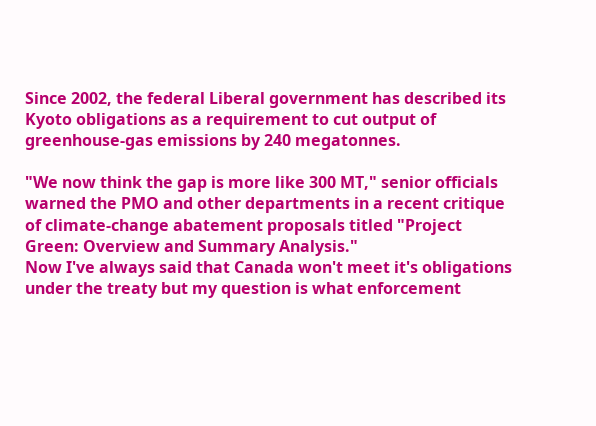Since 2002, the federal Liberal government has described its Kyoto obligations as a requirement to cut output of greenhouse-gas emissions by 240 megatonnes.

"We now think the gap is more like 300 MT," senior officials warned the PMO and other departments in a recent critique of climate-change abatement proposals titled "Project Green: Overview and Summary Analysis."
Now I've always said that Canada won't meet it's obligations under the treaty but my question is what enforcement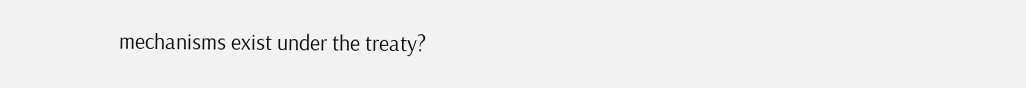mechanisms exist under the treaty?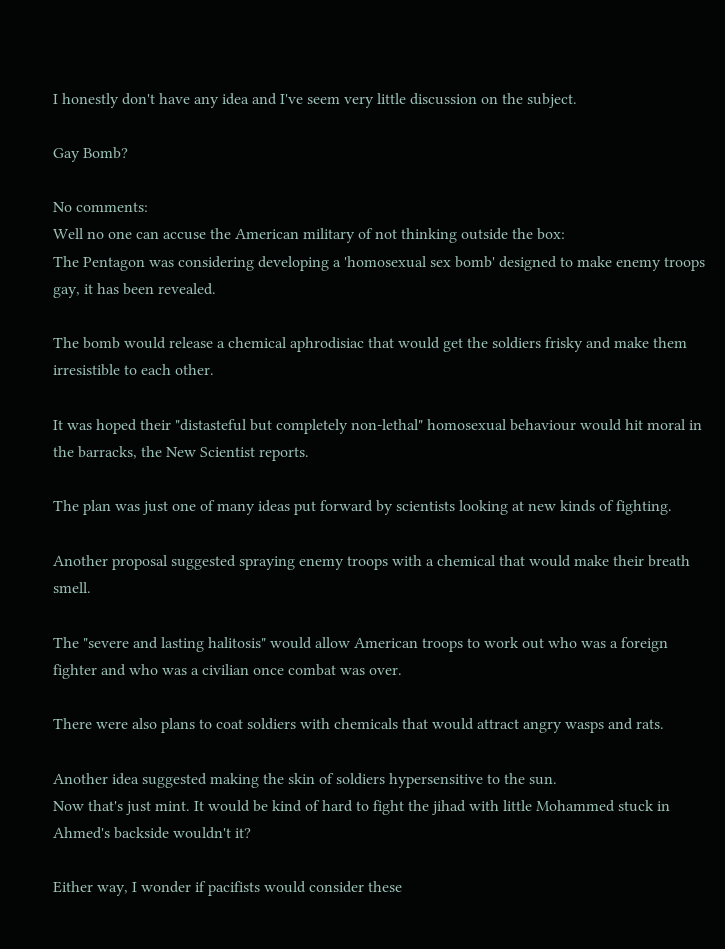I honestly don't have any idea and I've seem very little discussion on the subject.

Gay Bomb?

No comments:
Well no one can accuse the American military of not thinking outside the box:
The Pentagon was considering developing a 'homosexual sex bomb' designed to make enemy troops gay, it has been revealed.

The bomb would release a chemical aphrodisiac that would get the soldiers frisky and make them irresistible to each other.

It was hoped their "distasteful but completely non-lethal" homosexual behaviour would hit moral in the barracks, the New Scientist reports.

The plan was just one of many ideas put forward by scientists looking at new kinds of fighting.

Another proposal suggested spraying enemy troops with a chemical that would make their breath smell.

The "severe and lasting halitosis" would allow American troops to work out who was a foreign fighter and who was a civilian once combat was over.

There were also plans to coat soldiers with chemicals that would attract angry wasps and rats.

Another idea suggested making the skin of soldiers hypersensitive to the sun.
Now that's just mint. It would be kind of hard to fight the jihad with little Mohammed stuck in Ahmed's backside wouldn't it?

Either way, I wonder if pacifists would consider these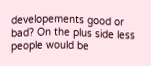developements good or bad? On the plus side less people would be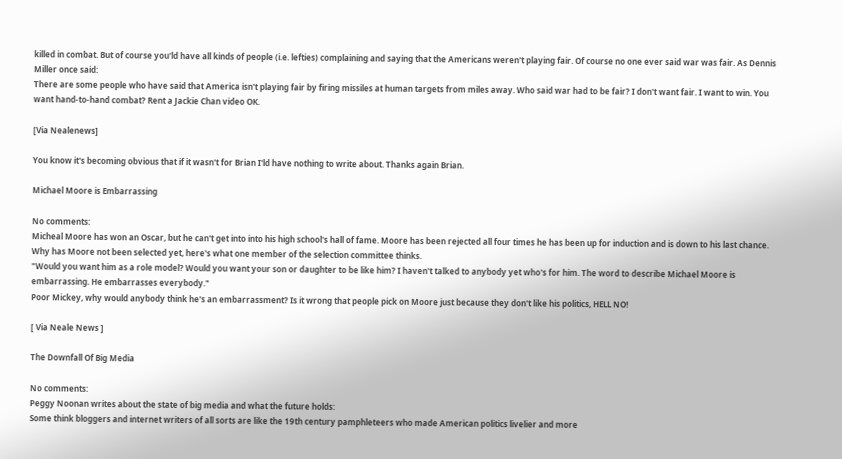killed in combat. But of course you'ld have all kinds of people (i.e. lefties) complaining and saying that the Americans weren't playing fair. Of course no one ever said war was fair. As Dennis Miller once said:
There are some people who have said that America isn't playing fair by firing missiles at human targets from miles away. Who said war had to be fair? I don't want fair. I want to win. You want hand-to-hand combat? Rent a Jackie Chan video OK.

[Via Nealenews]

You know it's becoming obvious that if it wasn't for Brian I'ld have nothing to write about. Thanks again Brian.

Michael Moore is Embarrassing

No comments:
Micheal Moore has won an Oscar, but he can't get into into his high school's hall of fame. Moore has been rejected all four times he has been up for induction and is down to his last chance. Why has Moore not been selected yet, here's what one member of the selection committee thinks.
"Would you want him as a role model? Would you want your son or daughter to be like him? I haven't talked to anybody yet who's for him. The word to describe Michael Moore is embarrassing. He embarrasses everybody."
Poor Mickey, why would anybody think he's an embarrassment? Is it wrong that people pick on Moore just because they don't like his politics, HELL NO!

[ Via Neale News ]

The Downfall Of Big Media

No comments:
Peggy Noonan writes about the state of big media and what the future holds:
Some think bloggers and internet writers of all sorts are like the 19th century pamphleteers who made American politics livelier and more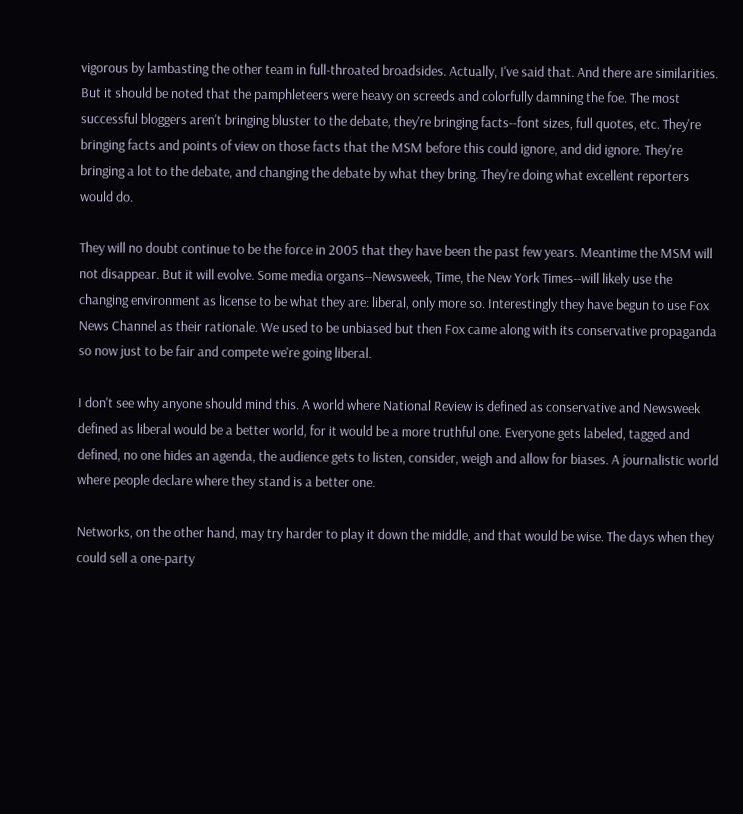vigorous by lambasting the other team in full-throated broadsides. Actually, I've said that. And there are similarities. But it should be noted that the pamphleteers were heavy on screeds and colorfully damning the foe. The most successful bloggers aren't bringing bluster to the debate, they're bringing facts--font sizes, full quotes, etc. They're bringing facts and points of view on those facts that the MSM before this could ignore, and did ignore. They're bringing a lot to the debate, and changing the debate by what they bring. They're doing what excellent reporters would do.

They will no doubt continue to be the force in 2005 that they have been the past few years. Meantime the MSM will not disappear. But it will evolve. Some media organs--Newsweek, Time, the New York Times--will likely use the changing environment as license to be what they are: liberal, only more so. Interestingly they have begun to use Fox News Channel as their rationale. We used to be unbiased but then Fox came along with its conservative propaganda so now just to be fair and compete we're going liberal.

I don't see why anyone should mind this. A world where National Review is defined as conservative and Newsweek defined as liberal would be a better world, for it would be a more truthful one. Everyone gets labeled, tagged and defined, no one hides an agenda, the audience gets to listen, consider, weigh and allow for biases. A journalistic world where people declare where they stand is a better one.

Networks, on the other hand, may try harder to play it down the middle, and that would be wise. The days when they could sell a one-party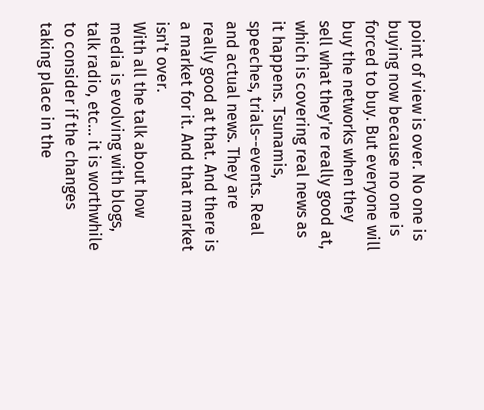point of view is over. No one is buying now because no one is forced to buy. But everyone will buy the networks when they sell what they're really good at, which is covering real news as it happens. Tsunamis, speeches, trials--events. Real and actual news. They are really good at that. And there is a market for it. And that market isn't over.
With all the talk about how media is evolving with blogs, talk radio, etc... it is worthwhile to consider if the changes taking place in the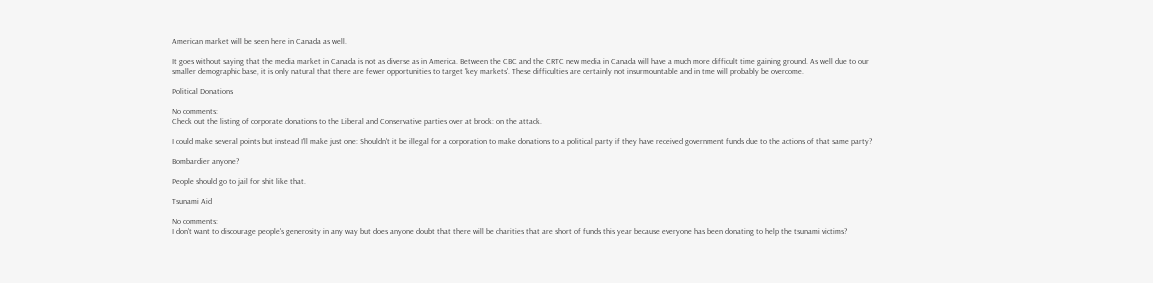American market will be seen here in Canada as well.

It goes without saying that the media market in Canada is not as diverse as in America. Between the CBC and the CRTC new media in Canada will have a much more difficult time gaining ground. As well due to our smaller demographic base, it is only natural that there are fewer opportunities to target 'key markets'. These difficulties are certainly not insurmountable and in tme will probably be overcome.

Political Donations

No comments:
Check out the listing of corporate donations to the Liberal and Conservative parties over at brock: on the attack.

I could make several points but instead I'll make just one: Shouldn't it be illegal for a corporation to make donations to a political party if they have received government funds due to the actions of that same party?

Bombardier anyone?

People should go to jail for shit like that.

Tsunami Aid

No comments:
I don't want to discourage people's generosity in any way but does anyone doubt that there will be charities that are short of funds this year because everyone has been donating to help the tsunami victims?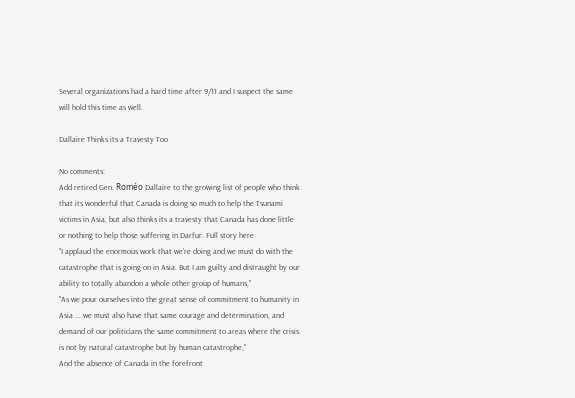Several organizations had a hard time after 9/11 and I suspect the same will hold this time as well.

Dallaire Thinks its a Travesty Too

No comments:
Add retired Gen. Roméo Dallaire to the growing list of people who think that its wonderful that Canada is doing so much to help the Tsunami victims in Asia, but also thinks its a travesty that Canada has done little or nothing to help those suffering in Darfur. Full story here
"I applaud the enormous work that we're doing and we must do with the catastrophe that is going on in Asia. But I am guilty and distraught by our ability to totally abandon a whole other group of humans,"
"As we pour ourselves into the great sense of commitment to humanity in Asia ... we must also have that same courage and determination, and demand of our politicians the same commitment to areas where the crisis is not by natural catastrophe but by human catastrophe,"
And the absence of Canada in the forefront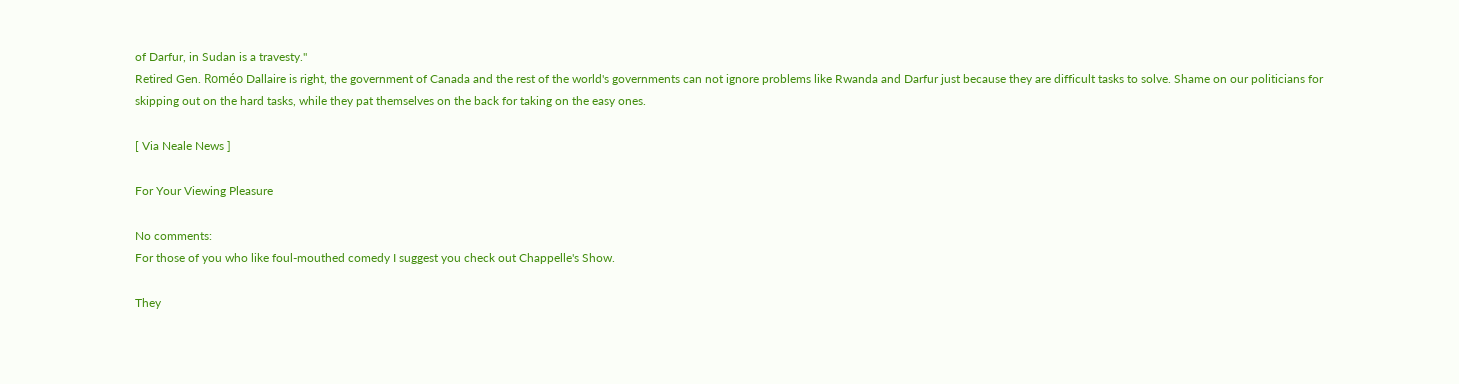of Darfur, in Sudan is a travesty."
Retired Gen. Roméo Dallaire is right, the government of Canada and the rest of the world's governments can not ignore problems like Rwanda and Darfur just because they are difficult tasks to solve. Shame on our politicians for skipping out on the hard tasks, while they pat themselves on the back for taking on the easy ones.

[ Via Neale News ]

For Your Viewing Pleasure

No comments:
For those of you who like foul-mouthed comedy I suggest you check out Chappelle's Show.

They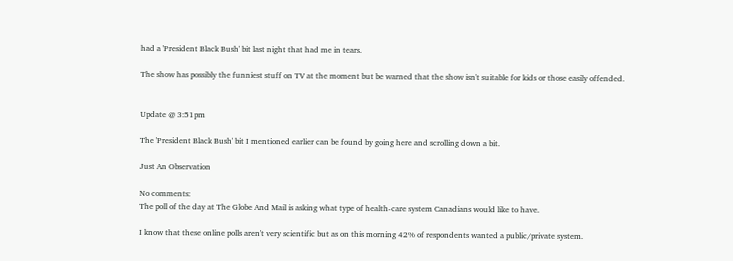had a 'President Black Bush' bit last night that had me in tears.

The show has possibly the funniest stuff on TV at the moment but be warned that the show isn't suitable for kids or those easily offended.


Update @ 3:51pm

The 'President Black Bush' bit I mentioned earlier can be found by going here and scrolling down a bit.

Just An Observation

No comments:
The poll of the day at The Globe And Mail is asking what type of health-care system Canadians would like to have.

I know that these online polls aren't very scientific but as on this morning 42% of respondents wanted a public/private system.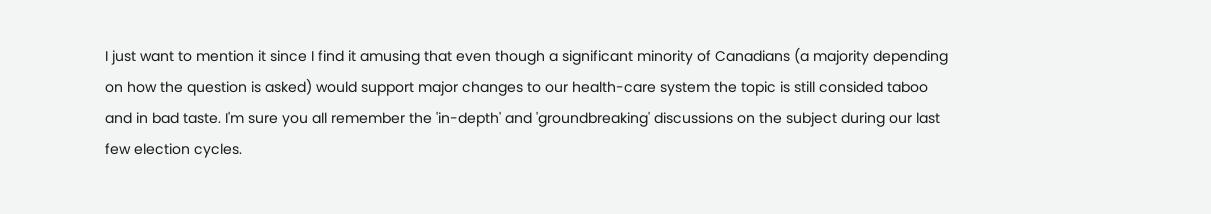I just want to mention it since I find it amusing that even though a significant minority of Canadians (a majority depending on how the question is asked) would support major changes to our health-care system the topic is still consided taboo and in bad taste. I'm sure you all remember the 'in-depth' and 'groundbreaking' discussions on the subject during our last few election cycles.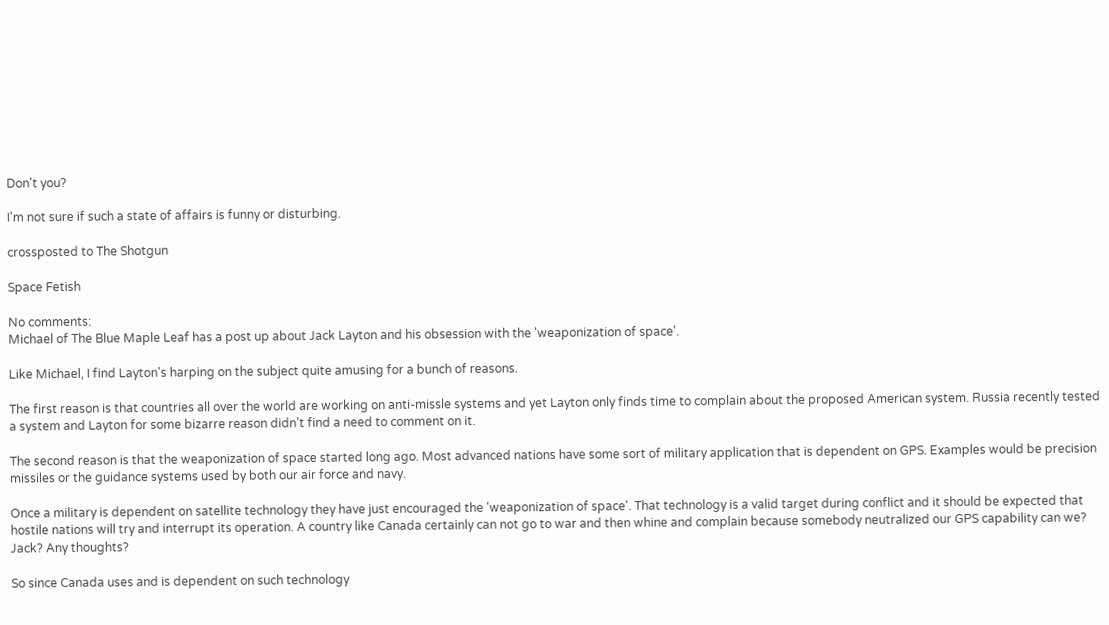Don't you?

I'm not sure if such a state of affairs is funny or disturbing.

crossposted to The Shotgun

Space Fetish

No comments:
Michael of The Blue Maple Leaf has a post up about Jack Layton and his obsession with the 'weaponization of space'.

Like Michael, I find Layton's harping on the subject quite amusing for a bunch of reasons.

The first reason is that countries all over the world are working on anti-missle systems and yet Layton only finds time to complain about the proposed American system. Russia recently tested a system and Layton for some bizarre reason didn't find a need to comment on it.

The second reason is that the weaponization of space started long ago. Most advanced nations have some sort of military application that is dependent on GPS. Examples would be precision missiles or the guidance systems used by both our air force and navy.

Once a military is dependent on satellite technology they have just encouraged the 'weaponization of space'. That technology is a valid target during conflict and it should be expected that hostile nations will try and interrupt its operation. A country like Canada certainly can not go to war and then whine and complain because somebody neutralized our GPS capability can we? Jack? Any thoughts?

So since Canada uses and is dependent on such technology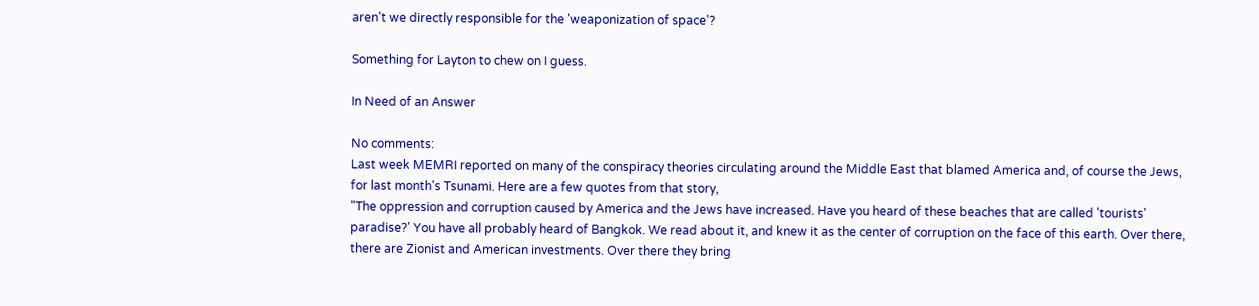aren't we directly responsible for the 'weaponization of space'?

Something for Layton to chew on I guess.

In Need of an Answer

No comments:
Last week MEMRI reported on many of the conspiracy theories circulating around the Middle East that blamed America and, of course the Jews, for last month's Tsunami. Here are a few quotes from that story,
"The oppression and corruption caused by America and the Jews have increased. Have you heard of these beaches that are called 'tourists' paradise?' You have all probably heard of Bangkok. We read about it, and knew it as the center of corruption on the face of this earth. Over there, there are Zionist and American investments. Over there they bring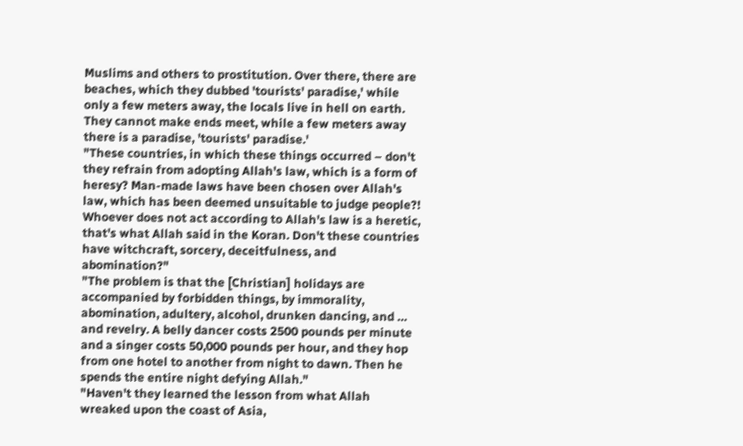Muslims and others to prostitution. Over there, there are beaches, which they dubbed 'tourists' paradise,' while only a few meters away, the locals live in hell on earth. They cannot make ends meet, while a few meters away there is a paradise, 'tourists' paradise.'
"These countries, in which these things occurred – don't they refrain from adopting Allah's law, which is a form of heresy? Man-made laws have been chosen over Allah's law, which has been deemed unsuitable to judge people?! Whoever does not act according to Allah's law is a heretic, that's what Allah said in the Koran. Don't these countries have witchcraft, sorcery, deceitfulness, and abomination?"
"The problem is that the [Christian] holidays are accompanied by forbidden things, by immorality, abomination, adultery, alcohol, drunken dancing, and … and revelry. A belly dancer costs 2500 pounds per minute and a singer costs 50,000 pounds per hour, and they hop from one hotel to another from night to dawn. Then he spends the entire night defying Allah."
"Haven't they learned the lesson from what Allah wreaked upon the coast of Asia,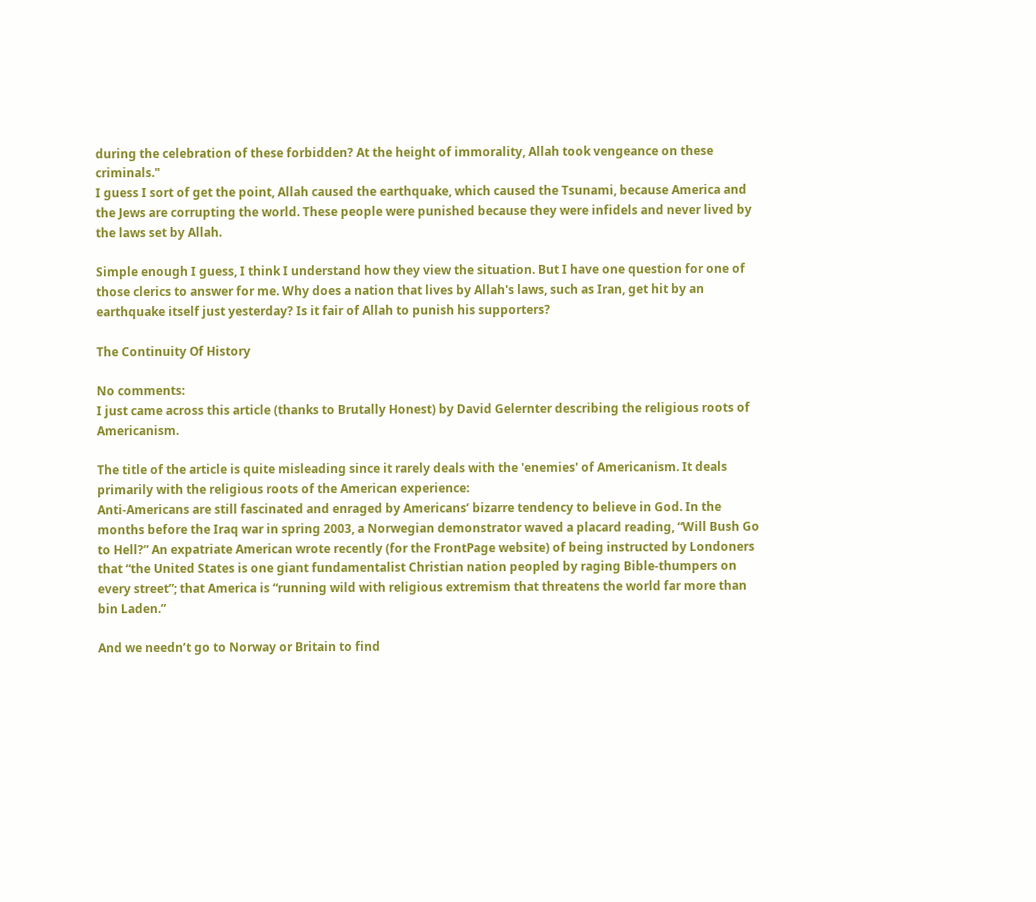during the celebration of these forbidden? At the height of immorality, Allah took vengeance on these criminals."
I guess I sort of get the point, Allah caused the earthquake, which caused the Tsunami, because America and the Jews are corrupting the world. These people were punished because they were infidels and never lived by the laws set by Allah.

Simple enough I guess, I think I understand how they view the situation. But I have one question for one of those clerics to answer for me. Why does a nation that lives by Allah's laws, such as Iran, get hit by an earthquake itself just yesterday? Is it fair of Allah to punish his supporters?

The Continuity Of History

No comments:
I just came across this article (thanks to Brutally Honest) by David Gelernter describing the religious roots of Americanism.

The title of the article is quite misleading since it rarely deals with the 'enemies' of Americanism. It deals primarily with the religious roots of the American experience:
Anti-Americans are still fascinated and enraged by Americans’ bizarre tendency to believe in God. In the months before the Iraq war in spring 2003, a Norwegian demonstrator waved a placard reading, “Will Bush Go to Hell?” An expatriate American wrote recently (for the FrontPage website) of being instructed by Londoners that “the United States is one giant fundamentalist Christian nation peopled by raging Bible-thumpers on every street”; that America is “running wild with religious extremism that threatens the world far more than bin Laden.”

And we needn’t go to Norway or Britain to find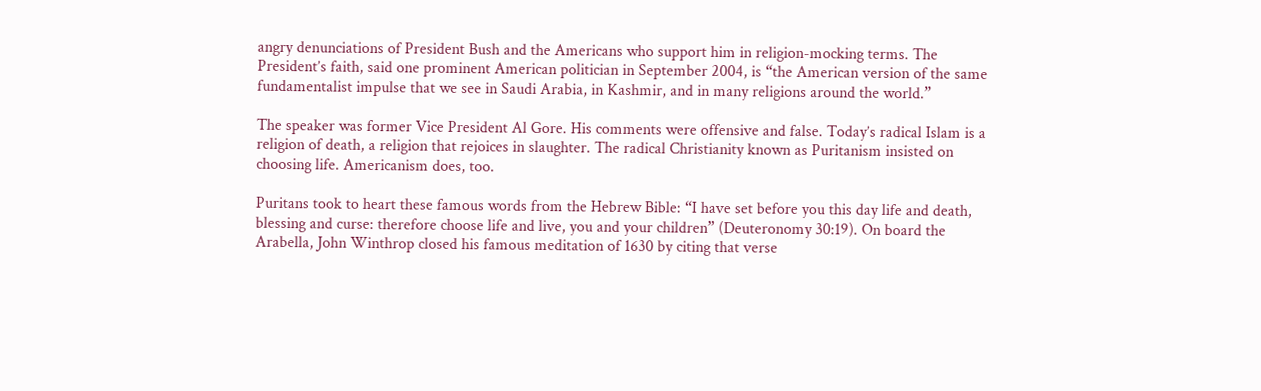angry denunciations of President Bush and the Americans who support him in religion-mocking terms. The President’s faith, said one prominent American politician in September 2004, is “the American version of the same fundamentalist impulse that we see in Saudi Arabia, in Kashmir, and in many religions around the world.”

The speaker was former Vice President Al Gore. His comments were offensive and false. Today’s radical Islam is a religion of death, a religion that rejoices in slaughter. The radical Christianity known as Puritanism insisted on choosing life. Americanism does, too.

Puritans took to heart these famous words from the Hebrew Bible: “I have set before you this day life and death, blessing and curse: therefore choose life and live, you and your children” (Deuteronomy 30:19). On board the Arabella, John Winthrop closed his famous meditation of 1630 by citing that verse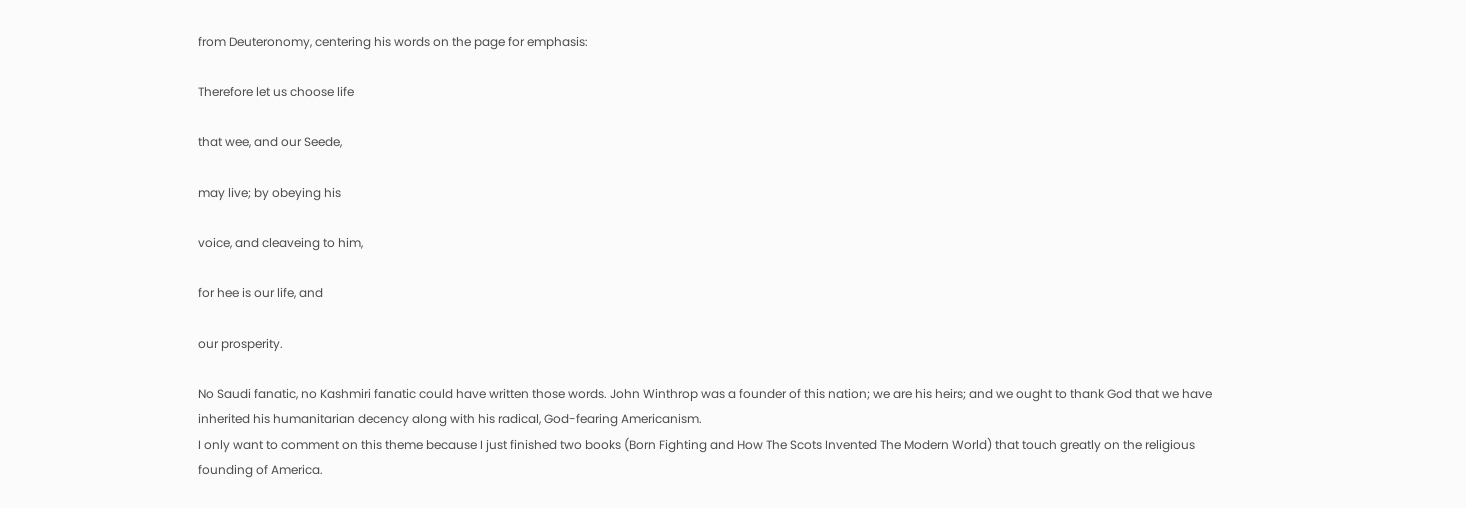from Deuteronomy, centering his words on the page for emphasis:

Therefore let us choose life

that wee, and our Seede,

may live; by obeying his

voice, and cleaveing to him,

for hee is our life, and

our prosperity.

No Saudi fanatic, no Kashmiri fanatic could have written those words. John Winthrop was a founder of this nation; we are his heirs; and we ought to thank God that we have inherited his humanitarian decency along with his radical, God-fearing Americanism.
I only want to comment on this theme because I just finished two books (Born Fighting and How The Scots Invented The Modern World) that touch greatly on the religious founding of America.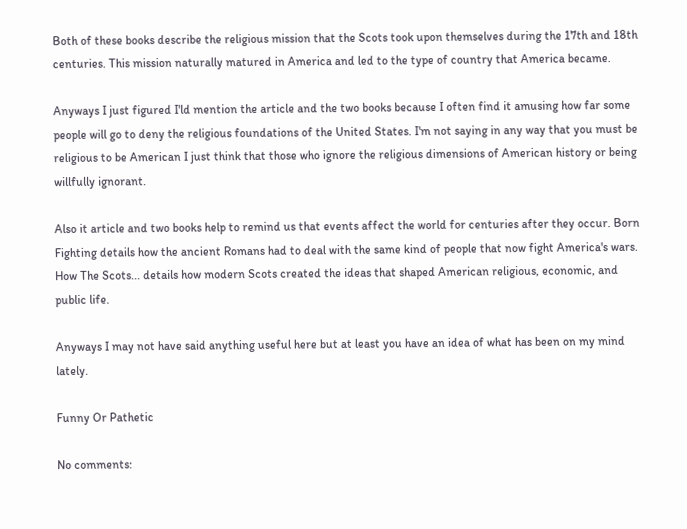Both of these books describe the religious mission that the Scots took upon themselves during the 17th and 18th centuries. This mission naturally matured in America and led to the type of country that America became.

Anyways I just figured I'ld mention the article and the two books because I often find it amusing how far some people will go to deny the religious foundations of the United States. I'm not saying in any way that you must be religious to be American I just think that those who ignore the religious dimensions of American history or being willfully ignorant.

Also it article and two books help to remind us that events affect the world for centuries after they occur. Born Fighting details how the ancient Romans had to deal with the same kind of people that now fight America's wars. How The Scots... details how modern Scots created the ideas that shaped American religious, economic, and public life.

Anyways I may not have said anything useful here but at least you have an idea of what has been on my mind lately.

Funny Or Pathetic

No comments: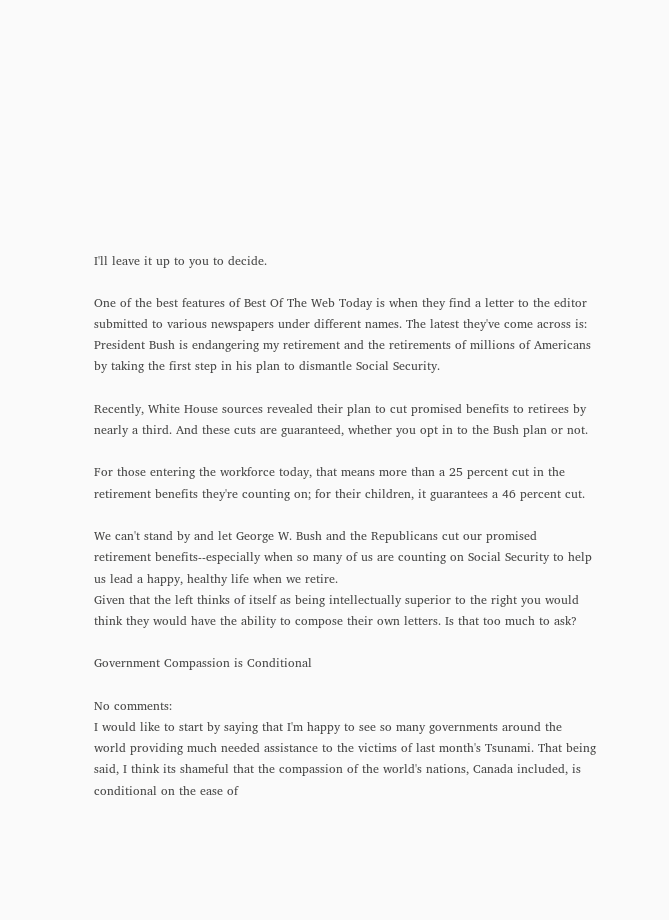I'll leave it up to you to decide.

One of the best features of Best Of The Web Today is when they find a letter to the editor submitted to various newspapers under different names. The latest they've come across is:
President Bush is endangering my retirement and the retirements of millions of Americans by taking the first step in his plan to dismantle Social Security.

Recently, White House sources revealed their plan to cut promised benefits to retirees by nearly a third. And these cuts are guaranteed, whether you opt in to the Bush plan or not.

For those entering the workforce today, that means more than a 25 percent cut in the retirement benefits they're counting on; for their children, it guarantees a 46 percent cut.

We can't stand by and let George W. Bush and the Republicans cut our promised retirement benefits--especially when so many of us are counting on Social Security to help us lead a happy, healthy life when we retire.
Given that the left thinks of itself as being intellectually superior to the right you would think they would have the ability to compose their own letters. Is that too much to ask?

Government Compassion is Conditional

No comments:
I would like to start by saying that I'm happy to see so many governments around the world providing much needed assistance to the victims of last month's Tsunami. That being said, I think its shameful that the compassion of the world's nations, Canada included, is conditional on the ease of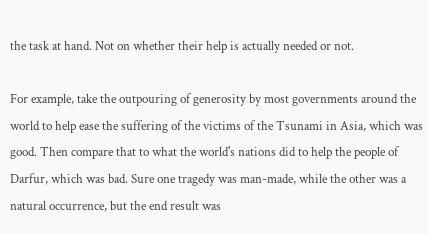the task at hand. Not on whether their help is actually needed or not.

For example, take the outpouring of generosity by most governments around the world to help ease the suffering of the victims of the Tsunami in Asia, which was good. Then compare that to what the world's nations did to help the people of Darfur, which was bad. Sure one tragedy was man-made, while the other was a natural occurrence, but the end result was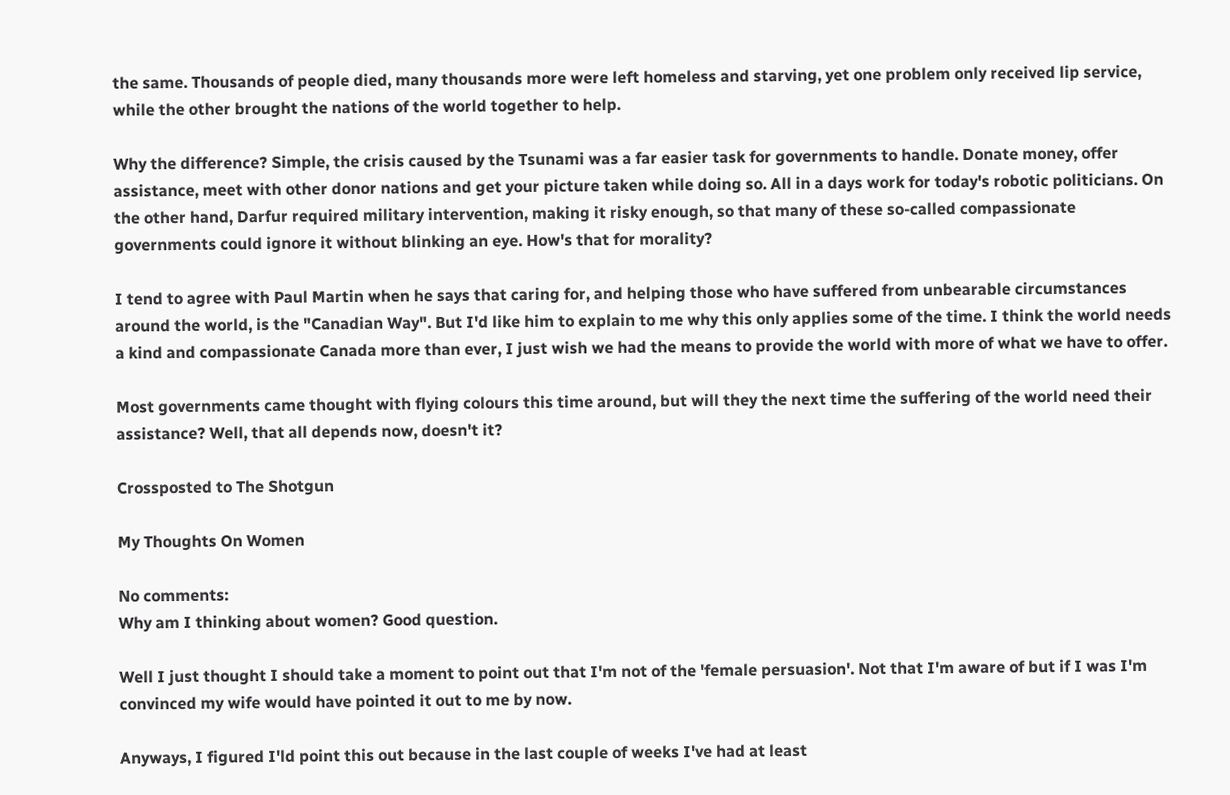the same. Thousands of people died, many thousands more were left homeless and starving, yet one problem only received lip service, while the other brought the nations of the world together to help.

Why the difference? Simple, the crisis caused by the Tsunami was a far easier task for governments to handle. Donate money, offer assistance, meet with other donor nations and get your picture taken while doing so. All in a days work for today's robotic politicians. On the other hand, Darfur required military intervention, making it risky enough, so that many of these so-called compassionate governments could ignore it without blinking an eye. How's that for morality?

I tend to agree with Paul Martin when he says that caring for, and helping those who have suffered from unbearable circumstances around the world, is the "Canadian Way". But I'd like him to explain to me why this only applies some of the time. I think the world needs a kind and compassionate Canada more than ever, I just wish we had the means to provide the world with more of what we have to offer.

Most governments came thought with flying colours this time around, but will they the next time the suffering of the world need their assistance? Well, that all depends now, doesn't it?

Crossposted to The Shotgun

My Thoughts On Women

No comments:
Why am I thinking about women? Good question.

Well I just thought I should take a moment to point out that I'm not of the 'female persuasion'. Not that I'm aware of but if I was I'm convinced my wife would have pointed it out to me by now.

Anyways, I figured I'ld point this out because in the last couple of weeks I've had at least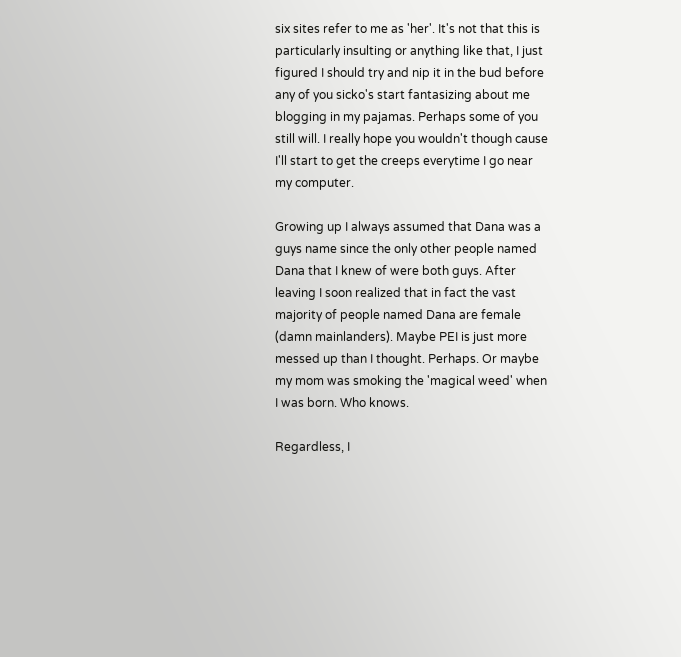six sites refer to me as 'her'. It's not that this is particularly insulting or anything like that, I just figured I should try and nip it in the bud before any of you sicko's start fantasizing about me blogging in my pajamas. Perhaps some of you still will. I really hope you wouldn't though cause I'll start to get the creeps everytime I go near my computer.

Growing up I always assumed that Dana was a guys name since the only other people named Dana that I knew of were both guys. After leaving I soon realized that in fact the vast majority of people named Dana are female (damn mainlanders). Maybe PEI is just more messed up than I thought. Perhaps. Or maybe my mom was smoking the 'magical weed' when I was born. Who knows.

Regardless, I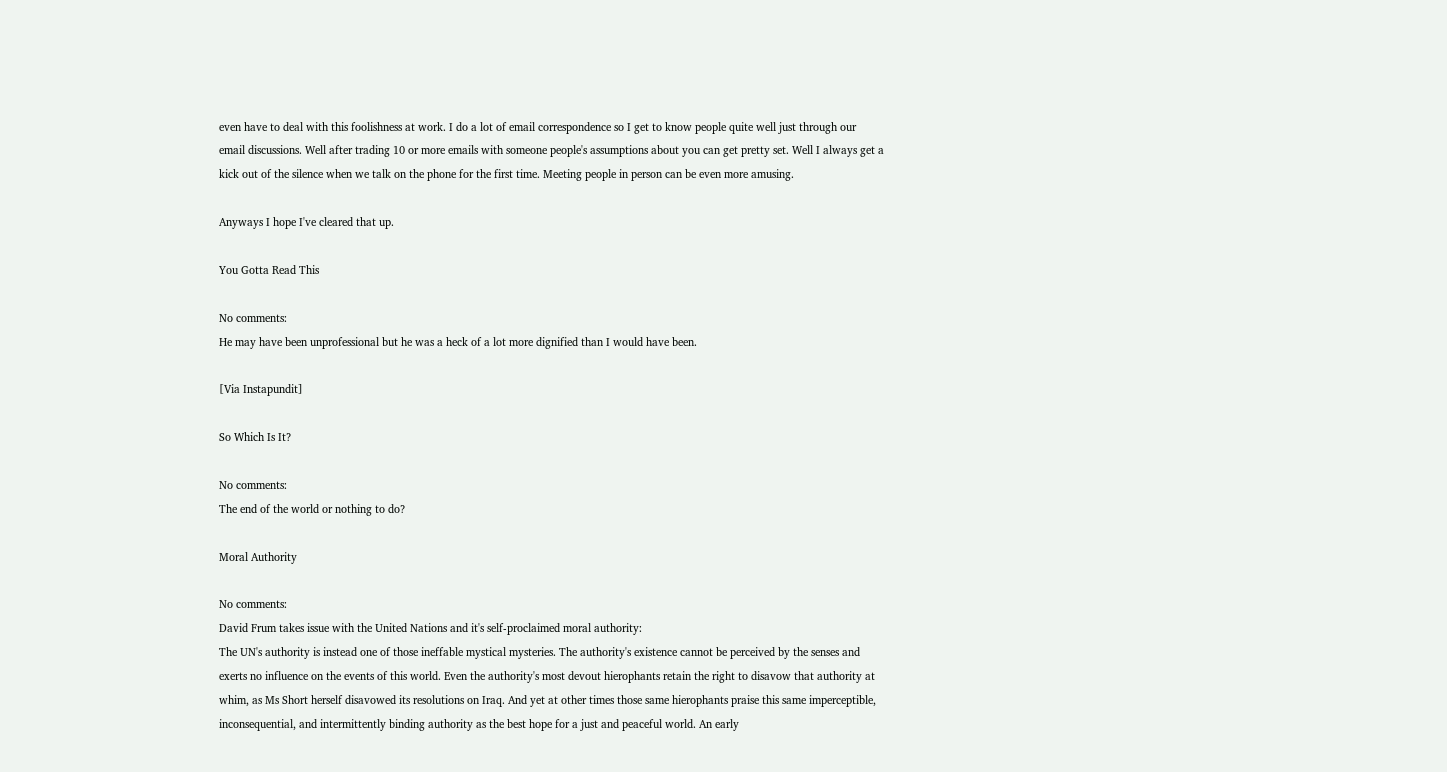even have to deal with this foolishness at work. I do a lot of email correspondence so I get to know people quite well just through our email discussions. Well after trading 10 or more emails with someone people's assumptions about you can get pretty set. Well I always get a kick out of the silence when we talk on the phone for the first time. Meeting people in person can be even more amusing.

Anyways I hope I've cleared that up.

You Gotta Read This

No comments:
He may have been unprofessional but he was a heck of a lot more dignified than I would have been.

[Via Instapundit]

So Which Is It?

No comments:
The end of the world or nothing to do?

Moral Authority

No comments:
David Frum takes issue with the United Nations and it's self-proclaimed moral authority:
The UN's authority is instead one of those ineffable mystical mysteries. The authority's existence cannot be perceived by the senses and exerts no influence on the events of this world. Even the authority's most devout hierophants retain the right to disavow that authority at whim, as Ms Short herself disavowed its resolutions on Iraq. And yet at other times those same hierophants praise this same imperceptible, inconsequential, and intermittently binding authority as the best hope for a just and peaceful world. An early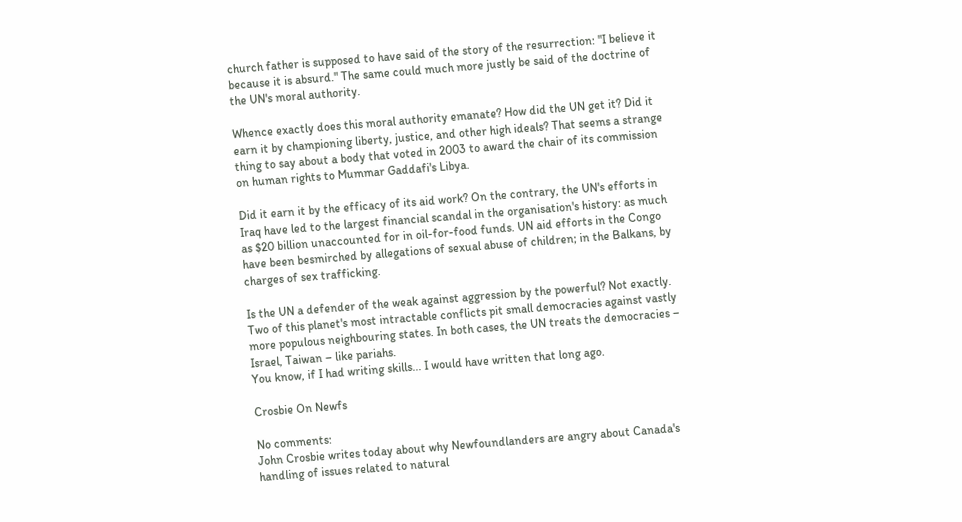church father is supposed to have said of the story of the resurrection: "I believe it because it is absurd." The same could much more justly be said of the doctrine of the UN's moral authority.

Whence exactly does this moral authority emanate? How did the UN get it? Did it earn it by championing liberty, justice, and other high ideals? That seems a strange thing to say about a body that voted in 2003 to award the chair of its commission on human rights to Mummar Gaddafi's Libya.

Did it earn it by the efficacy of its aid work? On the contrary, the UN's efforts in Iraq have led to the largest financial scandal in the organisation's history: as much as $20 billion unaccounted for in oil-for-food funds. UN aid efforts in the Congo have been besmirched by allegations of sexual abuse of children; in the Balkans, by charges of sex trafficking.

Is the UN a defender of the weak against aggression by the powerful? Not exactly. Two of this planet's most intractable conflicts pit small democracies against vastly more populous neighbouring states. In both cases, the UN treats the democracies – Israel, Taiwan – like pariahs.
You know, if I had writing skills... I would have written that long ago.

Crosbie On Newfs

No comments:
John Crosbie writes today about why Newfoundlanders are angry about Canada's handling of issues related to natural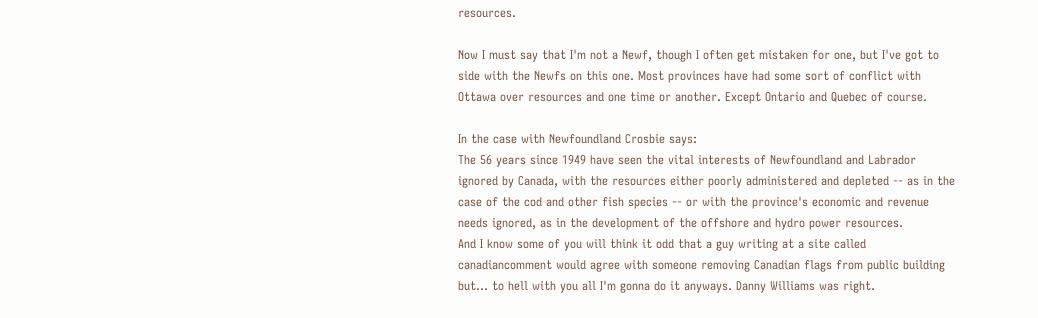resources.

Now I must say that I'm not a Newf, though I often get mistaken for one, but I've got to side with the Newfs on this one. Most provinces have had some sort of conflict with Ottawa over resources and one time or another. Except Ontario and Quebec of course.

In the case with Newfoundland Crosbie says:
The 56 years since 1949 have seen the vital interests of Newfoundland and Labrador ignored by Canada, with the resources either poorly administered and depleted -- as in the case of the cod and other fish species -- or with the province's economic and revenue needs ignored, as in the development of the offshore and hydro power resources.
And I know some of you will think it odd that a guy writing at a site called canadiancomment would agree with someone removing Canadian flags from public building but... to hell with you all I'm gonna do it anyways. Danny Williams was right.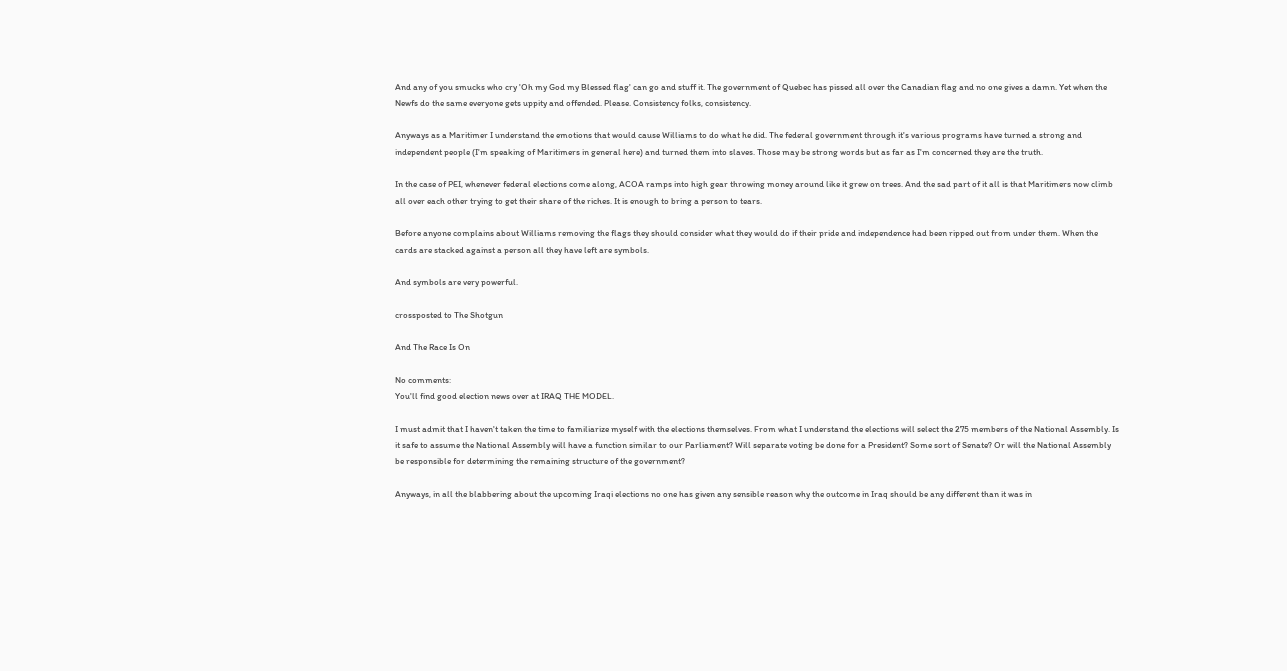And any of you smucks who cry 'Oh my God my Blessed flag' can go and stuff it. The government of Quebec has pissed all over the Canadian flag and no one gives a damn. Yet when the Newfs do the same everyone gets uppity and offended. Please. Consistency folks, consistency.

Anyways as a Maritimer I understand the emotions that would cause Williams to do what he did. The federal government through it's various programs have turned a strong and independent people (I'm speaking of Maritimers in general here) and turned them into slaves. Those may be strong words but as far as I'm concerned they are the truth.

In the case of PEI, whenever federal elections come along, ACOA ramps into high gear throwing money around like it grew on trees. And the sad part of it all is that Maritimers now climb all over each other trying to get their share of the riches. It is enough to bring a person to tears.

Before anyone complains about Williams removing the flags they should consider what they would do if their pride and independence had been ripped out from under them. When the cards are stacked against a person all they have left are symbols.

And symbols are very powerful.

crossposted to The Shotgun

And The Race Is On

No comments:
You'll find good election news over at IRAQ THE MODEL.

I must admit that I haven't taken the time to familiarize myself with the elections themselves. From what I understand the elections will select the 275 members of the National Assembly. Is it safe to assume the National Assembly will have a function similar to our Parliament? Will separate voting be done for a President? Some sort of Senate? Or will the National Assembly be responsible for determining the remaining structure of the government?

Anyways, in all the blabbering about the upcoming Iraqi elections no one has given any sensible reason why the outcome in Iraq should be any different than it was in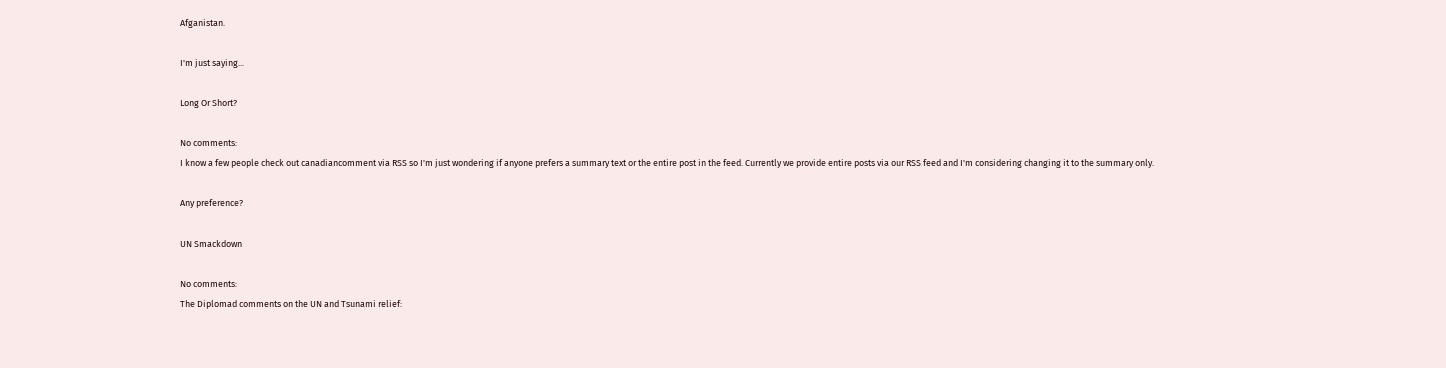Afganistan.

I'm just saying...

Long Or Short?

No comments:
I know a few people check out canadiancomment via RSS so I'm just wondering if anyone prefers a summary text or the entire post in the feed. Currently we provide entire posts via our RSS feed and I'm considering changing it to the summary only.

Any preference?

UN Smackdown

No comments:
The Diplomad comments on the UN and Tsunami relief: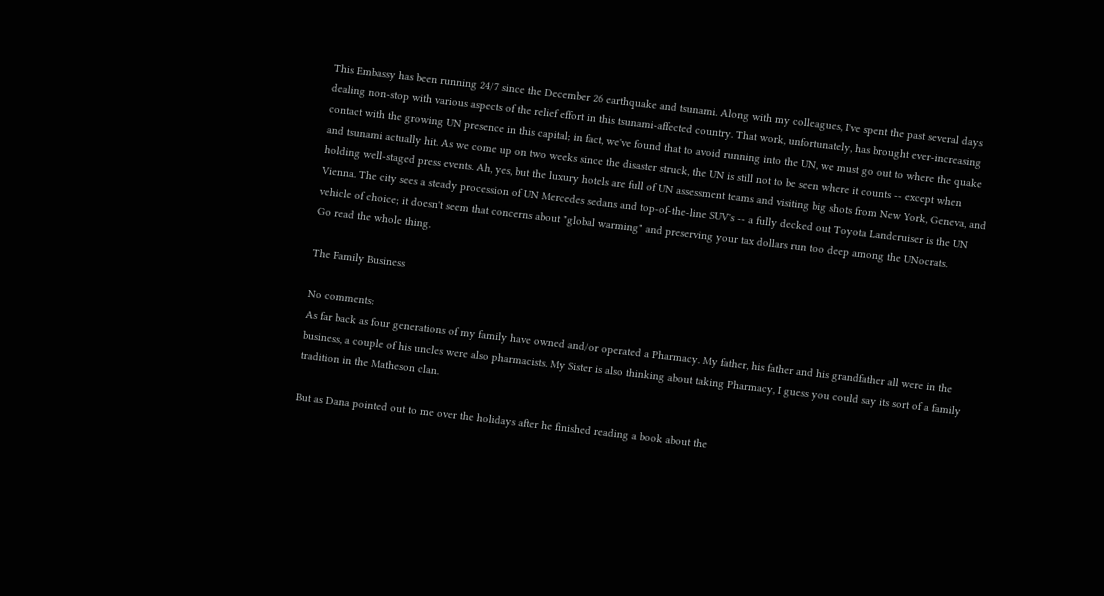This Embassy has been running 24/7 since the December 26 earthquake and tsunami. Along with my colleagues, I've spent the past several days dealing non-stop with various aspects of the relief effort in this tsunami-affected country. That work, unfortunately, has brought ever-increasing contact with the growing UN presence in this capital; in fact, we've found that to avoid running into the UN, we must go out to where the quake and tsunami actually hit. As we come up on two weeks since the disaster struck, the UN is still not to be seen where it counts -- except when holding well-staged press events. Ah, yes, but the luxury hotels are full of UN assessment teams and visiting big shots from New York, Geneva, and Vienna. The city sees a steady procession of UN Mercedes sedans and top-of-the-line SUV's -- a fully decked out Toyota Landcruiser is the UN vehicle of choice; it doesn't seem that concerns about "global warming" and preserving your tax dollars run too deep among the UNocrats.
Go read the whole thing.

The Family Business

No comments:
As far back as four generations of my family have owned and/or operated a Pharmacy. My father, his father and his grandfather all were in the business, a couple of his uncles were also pharmacists. My Sister is also thinking about taking Pharmacy, I guess you could say its sort of a family tradition in the Matheson clan.

But as Dana pointed out to me over the holidays after he finished reading a book about the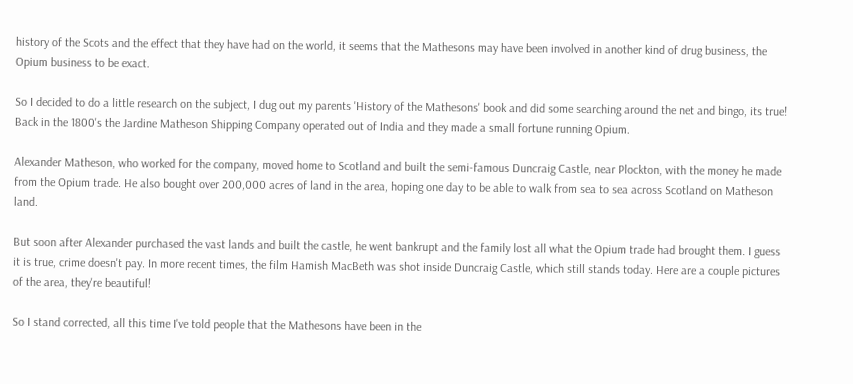history of the Scots and the effect that they have had on the world, it seems that the Mathesons may have been involved in another kind of drug business, the Opium business to be exact.

So I decided to do a little research on the subject, I dug out my parents 'History of the Mathesons' book and did some searching around the net and bingo, its true! Back in the 1800's the Jardine Matheson Shipping Company operated out of India and they made a small fortune running Opium.

Alexander Matheson, who worked for the company, moved home to Scotland and built the semi-famous Duncraig Castle, near Plockton, with the money he made from the Opium trade. He also bought over 200,000 acres of land in the area, hoping one day to be able to walk from sea to sea across Scotland on Matheson land.

But soon after Alexander purchased the vast lands and built the castle, he went bankrupt and the family lost all what the Opium trade had brought them. I guess it is true, crime doesn't pay. In more recent times, the film Hamish MacBeth was shot inside Duncraig Castle, which still stands today. Here are a couple pictures of the area, they're beautiful!

So I stand corrected, all this time I've told people that the Mathesons have been in the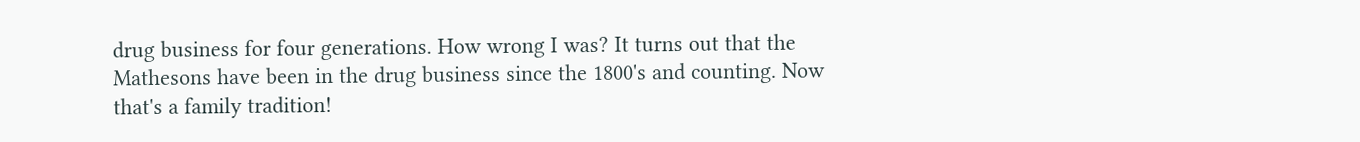drug business for four generations. How wrong I was? It turns out that the Mathesons have been in the drug business since the 1800's and counting. Now that's a family tradition!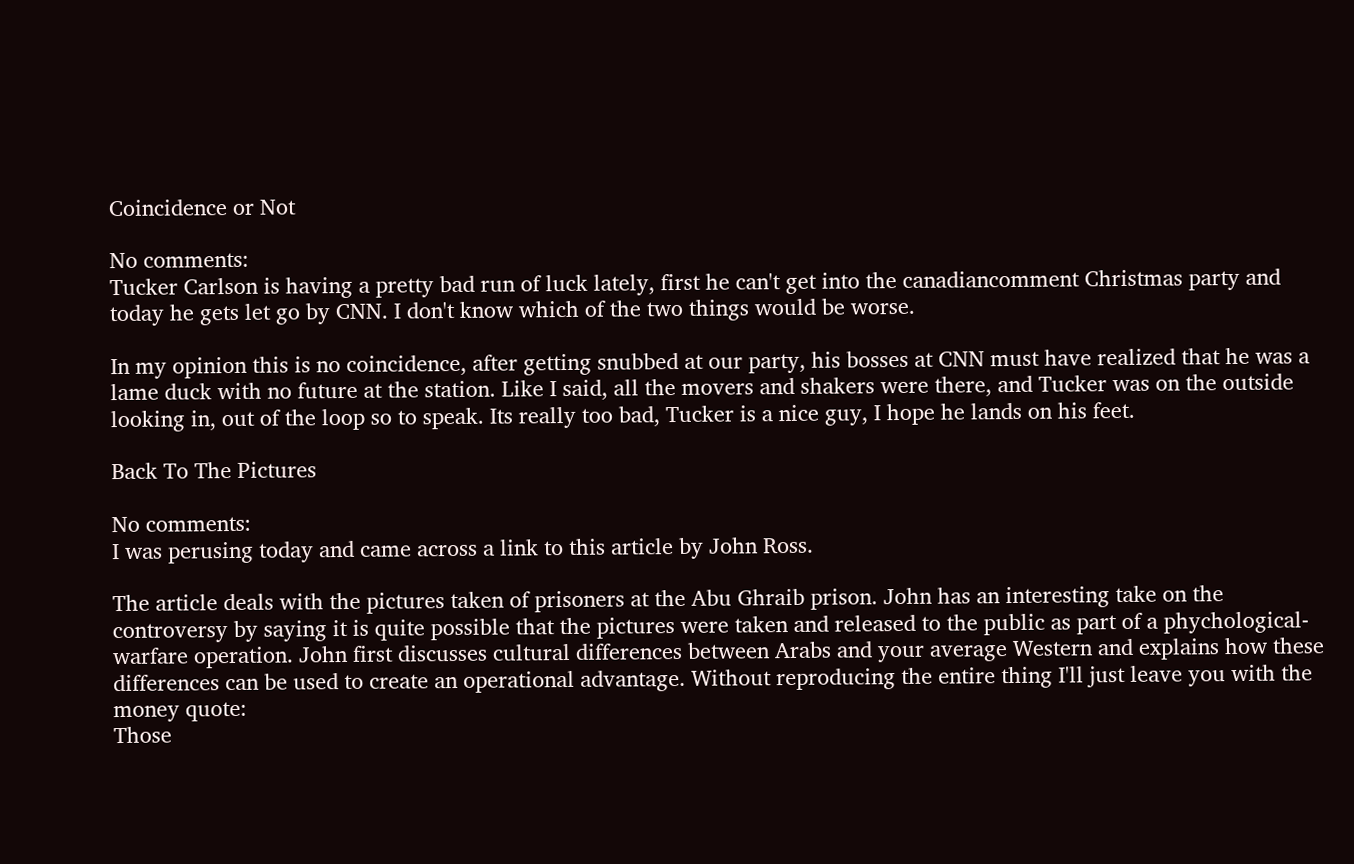Coincidence or Not

No comments:
Tucker Carlson is having a pretty bad run of luck lately, first he can't get into the canadiancomment Christmas party and today he gets let go by CNN. I don't know which of the two things would be worse.

In my opinion this is no coincidence, after getting snubbed at our party, his bosses at CNN must have realized that he was a lame duck with no future at the station. Like I said, all the movers and shakers were there, and Tucker was on the outside looking in, out of the loop so to speak. Its really too bad, Tucker is a nice guy, I hope he lands on his feet.

Back To The Pictures

No comments:
I was perusing today and came across a link to this article by John Ross.

The article deals with the pictures taken of prisoners at the Abu Ghraib prison. John has an interesting take on the controversy by saying it is quite possible that the pictures were taken and released to the public as part of a phychological-warfare operation. John first discusses cultural differences between Arabs and your average Western and explains how these differences can be used to create an operational advantage. Without reproducing the entire thing I'll just leave you with the money quote:
Those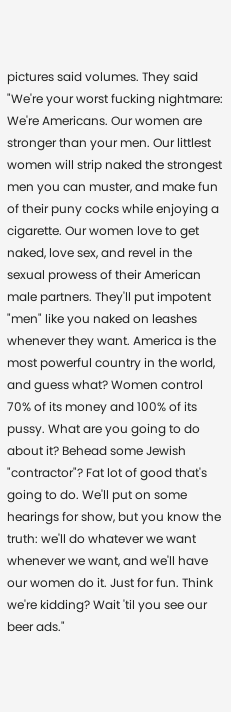pictures said volumes. They said "We're your worst fucking nightmare: We're Americans. Our women are stronger than your men. Our littlest women will strip naked the strongest men you can muster, and make fun of their puny cocks while enjoying a cigarette. Our women love to get naked, love sex, and revel in the sexual prowess of their American male partners. They'll put impotent "men" like you naked on leashes whenever they want. America is the most powerful country in the world, and guess what? Women control 70% of its money and 100% of its pussy. What are you going to do about it? Behead some Jewish "contractor"? Fat lot of good that's going to do. We'll put on some hearings for show, but you know the truth: we'll do whatever we want whenever we want, and we'll have our women do it. Just for fun. Think we're kidding? Wait 'til you see our beer ads."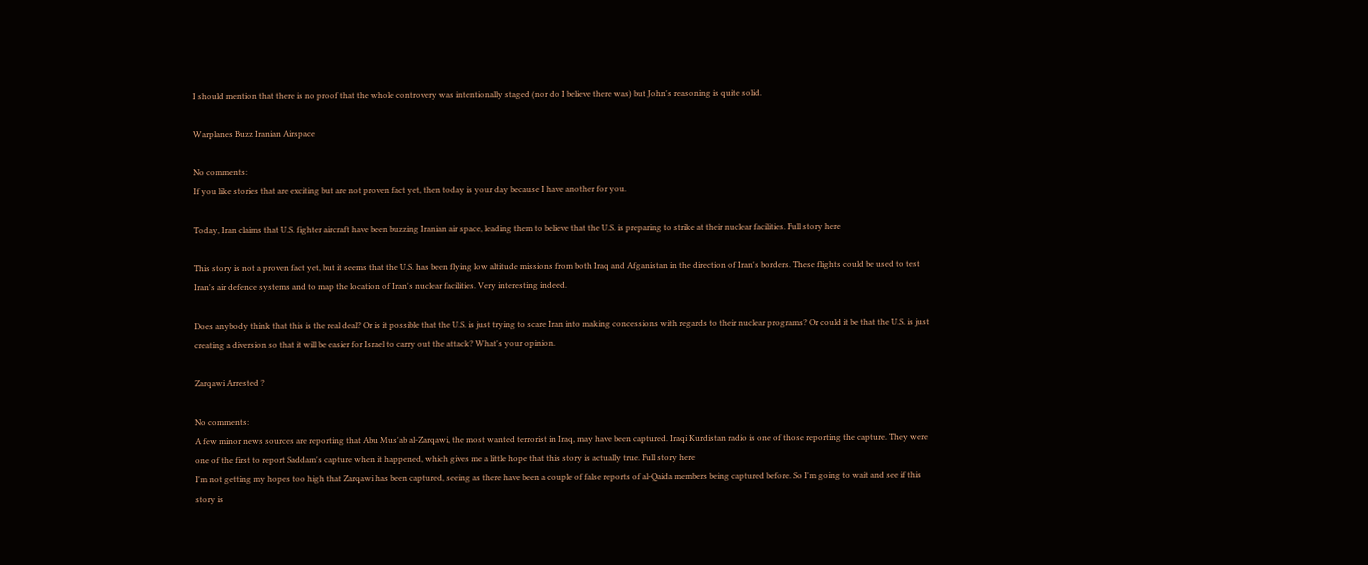I should mention that there is no proof that the whole controvery was intentionally staged (nor do I believe there was) but John's reasoning is quite solid.

Warplanes Buzz Iranian Airspace

No comments:
If you like stories that are exciting but are not proven fact yet, then today is your day because I have another for you.

Today, Iran claims that U.S. fighter aircraft have been buzzing Iranian air space, leading them to believe that the U.S. is preparing to strike at their nuclear facilities. Full story here

This story is not a proven fact yet, but it seems that the U.S. has been flying low altitude missions from both Iraq and Afganistan in the direction of Iran's borders. These flights could be used to test Iran's air defence systems and to map the location of Iran's nuclear facilities. Very interesting indeed.

Does anybody think that this is the real deal? Or is it possible that the U.S. is just trying to scare Iran into making concessions with regards to their nuclear programs? Or could it be that the U.S. is just creating a diversion so that it will be easier for Israel to carry out the attack? What's your opinion.

Zarqawi Arrested ?

No comments:
A few minor news sources are reporting that Abu Mus'ab al-Zarqawi, the most wanted terrorist in Iraq, may have been captured. Iraqi Kurdistan radio is one of those reporting the capture. They were one of the first to report Saddam's capture when it happened, which gives me a little hope that this story is actually true. Full story here
I'm not getting my hopes too high that Zarqawi has been captured, seeing as there have been a couple of false reports of al-Qaida members being captured before. So I'm going to wait and see if this story is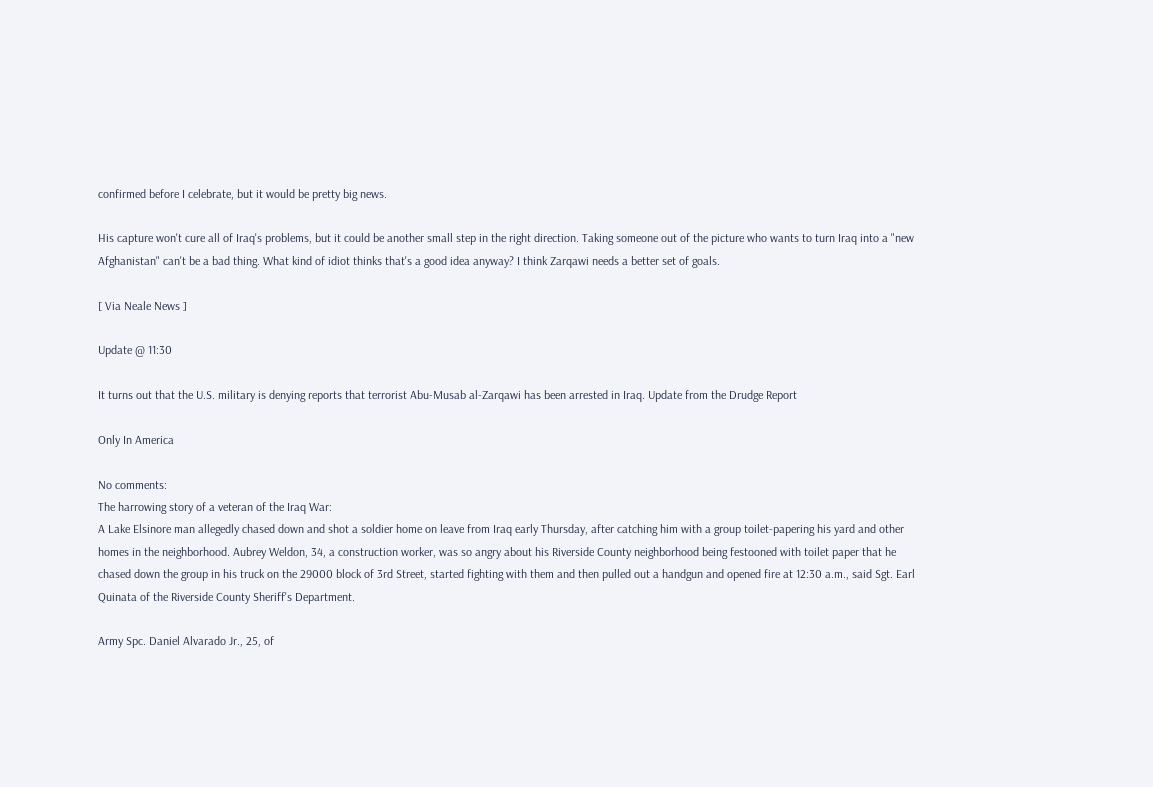confirmed before I celebrate, but it would be pretty big news.

His capture won't cure all of Iraq's problems, but it could be another small step in the right direction. Taking someone out of the picture who wants to turn Iraq into a "new Afghanistan" can't be a bad thing. What kind of idiot thinks that's a good idea anyway? I think Zarqawi needs a better set of goals.

[ Via Neale News ]

Update @ 11:30

It turns out that the U.S. military is denying reports that terrorist Abu-Musab al-Zarqawi has been arrested in Iraq. Update from the Drudge Report

Only In America

No comments:
The harrowing story of a veteran of the Iraq War:
A Lake Elsinore man allegedly chased down and shot a soldier home on leave from Iraq early Thursday, after catching him with a group toilet-papering his yard and other homes in the neighborhood. Aubrey Weldon, 34, a construction worker, was so angry about his Riverside County neighborhood being festooned with toilet paper that he chased down the group in his truck on the 29000 block of 3rd Street, started fighting with them and then pulled out a handgun and opened fire at 12:30 a.m., said Sgt. Earl Quinata of the Riverside County Sheriff's Department.

Army Spc. Daniel Alvarado Jr., 25, of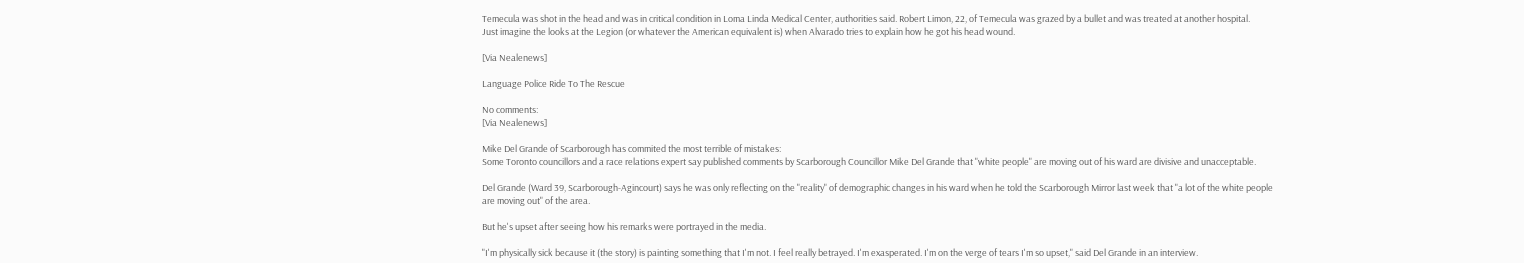Temecula was shot in the head and was in critical condition in Loma Linda Medical Center, authorities said. Robert Limon, 22, of Temecula was grazed by a bullet and was treated at another hospital.
Just imagine the looks at the Legion (or whatever the American equivalent is) when Alvarado tries to explain how he got his head wound.

[Via Nealenews]

Language Police Ride To The Rescue

No comments:
[Via Nealenews]

Mike Del Grande of Scarborough has commited the most terrible of mistakes:
Some Toronto councillors and a race relations expert say published comments by Scarborough Councillor Mike Del Grande that "white people" are moving out of his ward are divisive and unacceptable.

Del Grande (Ward 39, Scarborough-Agincourt) says he was only reflecting on the "reality" of demographic changes in his ward when he told the Scarborough Mirror last week that "a lot of the white people are moving out" of the area.

But he's upset after seeing how his remarks were portrayed in the media.

"I'm physically sick because it (the story) is painting something that I'm not. I feel really betrayed. I'm exasperated. I'm on the verge of tears I'm so upset," said Del Grande in an interview.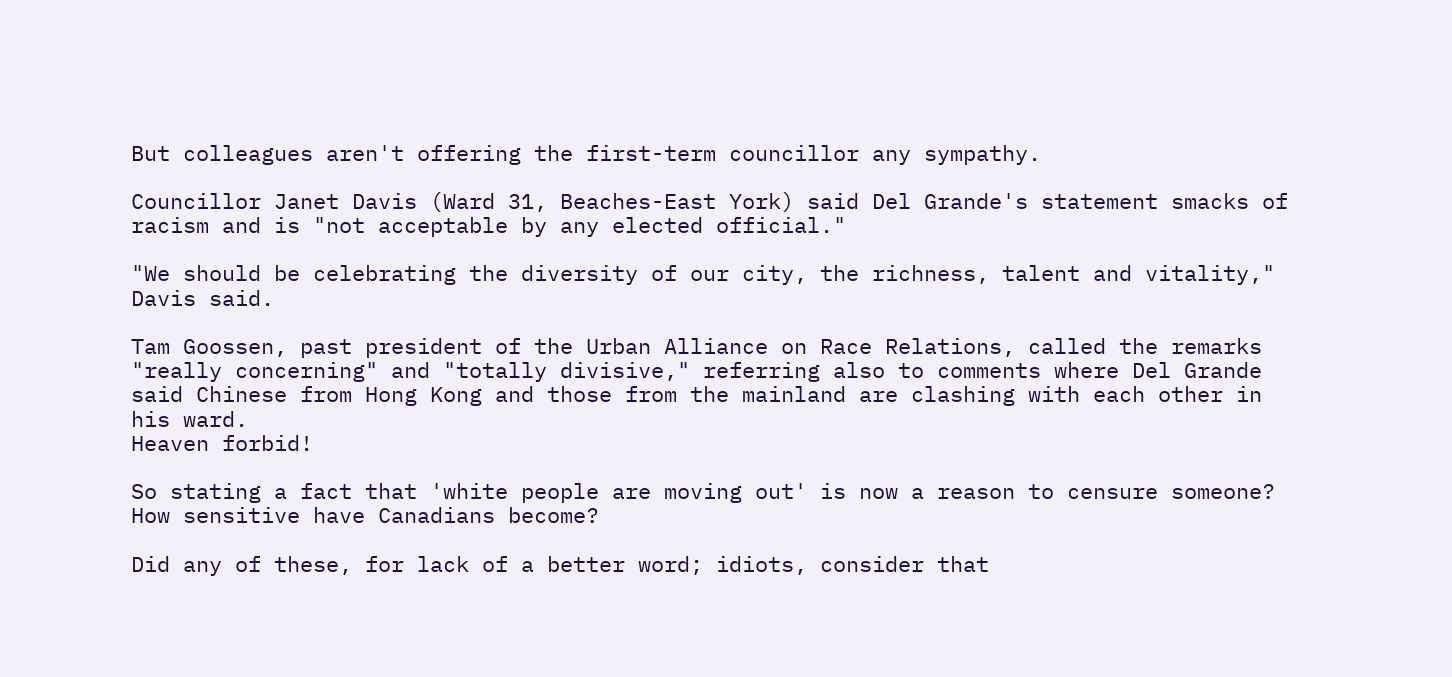But colleagues aren't offering the first-term councillor any sympathy.

Councillor Janet Davis (Ward 31, Beaches-East York) said Del Grande's statement smacks of racism and is "not acceptable by any elected official."

"We should be celebrating the diversity of our city, the richness, talent and vitality," Davis said.

Tam Goossen, past president of the Urban Alliance on Race Relations, called the remarks "really concerning" and "totally divisive," referring also to comments where Del Grande said Chinese from Hong Kong and those from the mainland are clashing with each other in his ward.
Heaven forbid!

So stating a fact that 'white people are moving out' is now a reason to censure someone? How sensitive have Canadians become?

Did any of these, for lack of a better word; idiots, consider that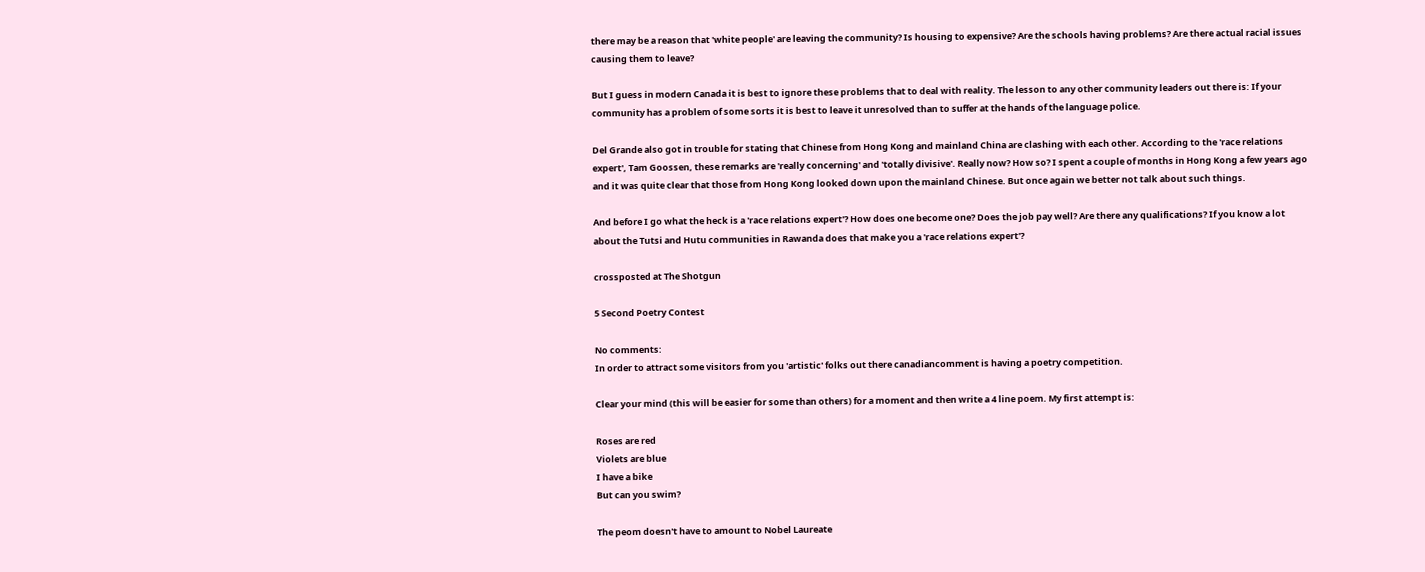there may be a reason that 'white people' are leaving the community? Is housing to expensive? Are the schools having problems? Are there actual racial issues causing them to leave?

But I guess in modern Canada it is best to ignore these problems that to deal with reality. The lesson to any other community leaders out there is: If your community has a problem of some sorts it is best to leave it unresolved than to suffer at the hands of the language police.

Del Grande also got in trouble for stating that Chinese from Hong Kong and mainland China are clashing with each other. According to the 'race relations expert', Tam Goossen, these remarks are 'really concerning' and 'totally divisive'. Really now? How so? I spent a couple of months in Hong Kong a few years ago and it was quite clear that those from Hong Kong looked down upon the mainland Chinese. But once again we better not talk about such things.

And before I go what the heck is a 'race relations expert'? How does one become one? Does the job pay well? Are there any qualifications? If you know a lot about the Tutsi and Hutu communities in Rawanda does that make you a 'race relations expert'?

crossposted at The Shotgun

5 Second Poetry Contest

No comments:
In order to attract some visitors from you 'artistic' folks out there canadiancomment is having a poetry competition.

Clear your mind (this will be easier for some than others) for a moment and then write a 4 line poem. My first attempt is:

Roses are red
Violets are blue
I have a bike
But can you swim?

The peom doesn't have to amount to Nobel Laureate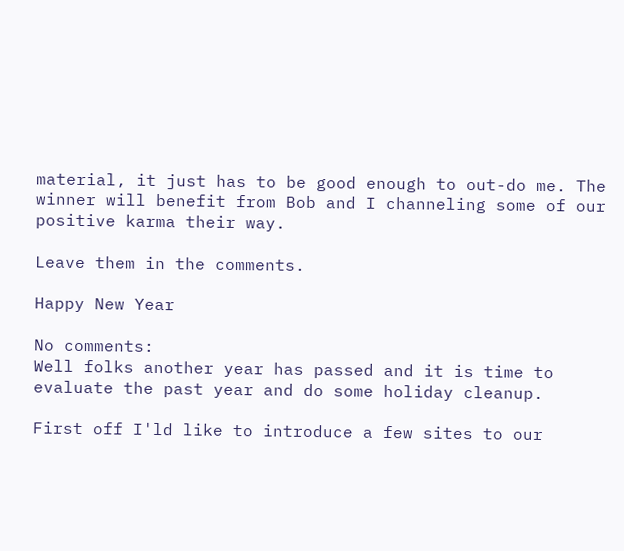material, it just has to be good enough to out-do me. The winner will benefit from Bob and I channeling some of our positive karma their way.

Leave them in the comments.

Happy New Year

No comments:
Well folks another year has passed and it is time to evaluate the past year and do some holiday cleanup.

First off I'ld like to introduce a few sites to our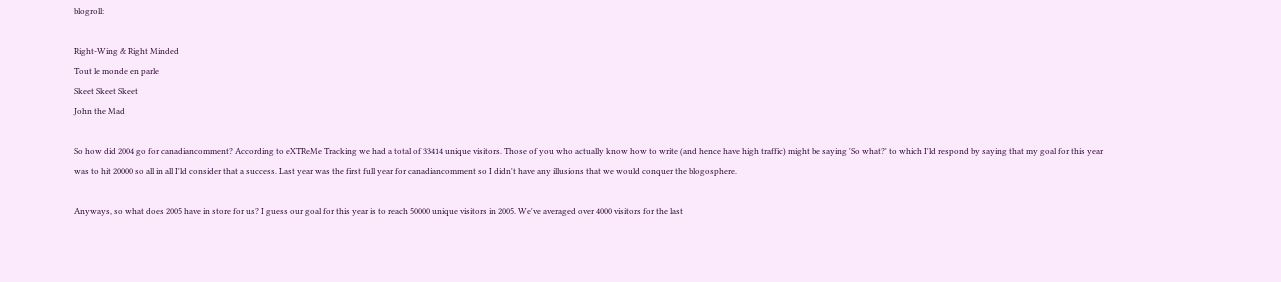blogroll:

Right-Wing & Right Minded
Tout le monde en parle
Skeet Skeet Skeet
John the Mad

So how did 2004 go for canadiancomment? According to eXTReMe Tracking we had a total of 33414 unique visitors. Those of you who actually know how to write (and hence have high traffic) might be saying 'So what?' to which I'ld respond by saying that my goal for this year was to hit 20000 so all in all I'ld consider that a success. Last year was the first full year for canadiancomment so I didn't have any illusions that we would conquer the blogosphere.

Anyways, so what does 2005 have in store for us? I guess our goal for this year is to reach 50000 unique visitors in 2005. We've averaged over 4000 visitors for the last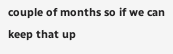couple of months so if we can keep that up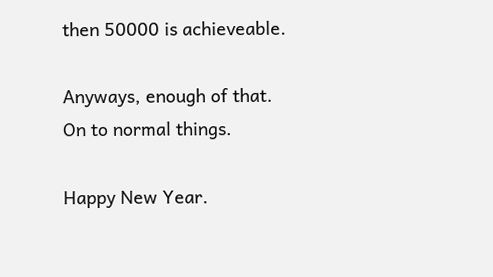then 50000 is achieveable.

Anyways, enough of that. On to normal things.

Happy New Year.